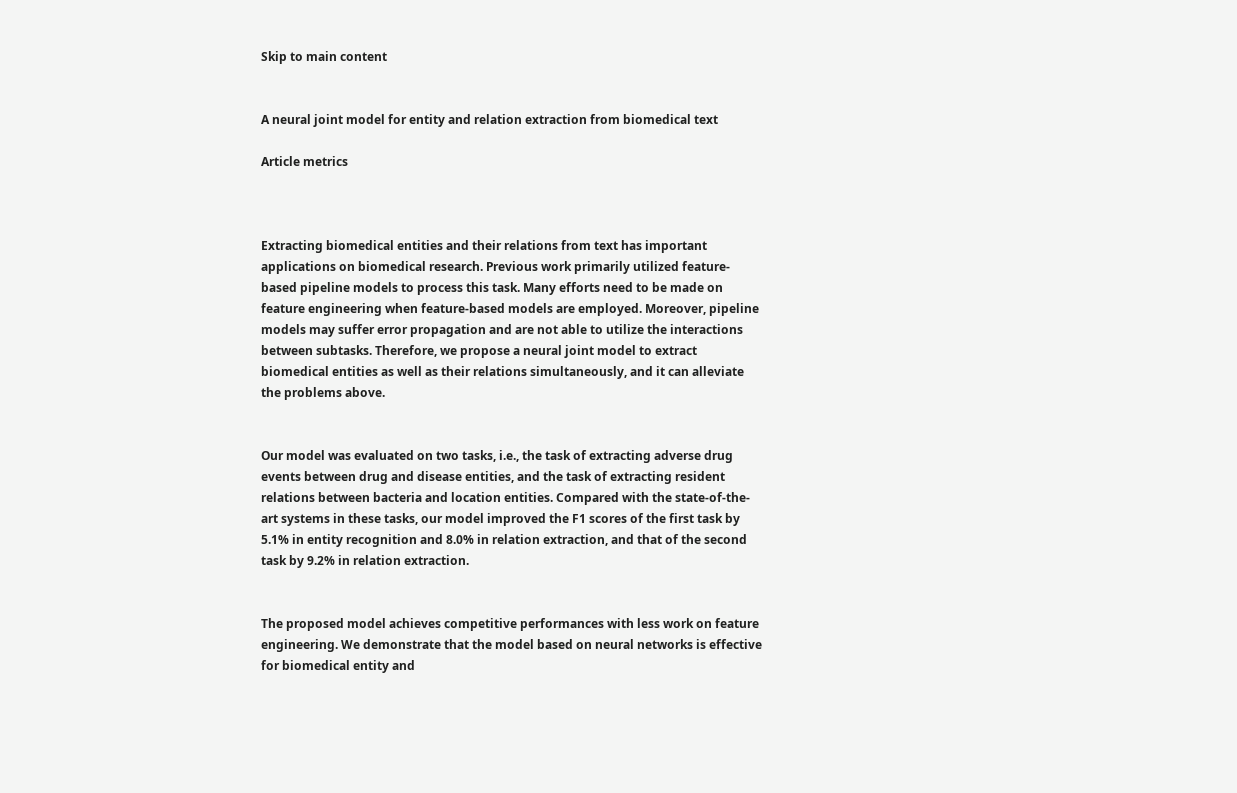Skip to main content


A neural joint model for entity and relation extraction from biomedical text

Article metrics



Extracting biomedical entities and their relations from text has important applications on biomedical research. Previous work primarily utilized feature-based pipeline models to process this task. Many efforts need to be made on feature engineering when feature-based models are employed. Moreover, pipeline models may suffer error propagation and are not able to utilize the interactions between subtasks. Therefore, we propose a neural joint model to extract biomedical entities as well as their relations simultaneously, and it can alleviate the problems above.


Our model was evaluated on two tasks, i.e., the task of extracting adverse drug events between drug and disease entities, and the task of extracting resident relations between bacteria and location entities. Compared with the state-of-the-art systems in these tasks, our model improved the F1 scores of the first task by 5.1% in entity recognition and 8.0% in relation extraction, and that of the second task by 9.2% in relation extraction.


The proposed model achieves competitive performances with less work on feature engineering. We demonstrate that the model based on neural networks is effective for biomedical entity and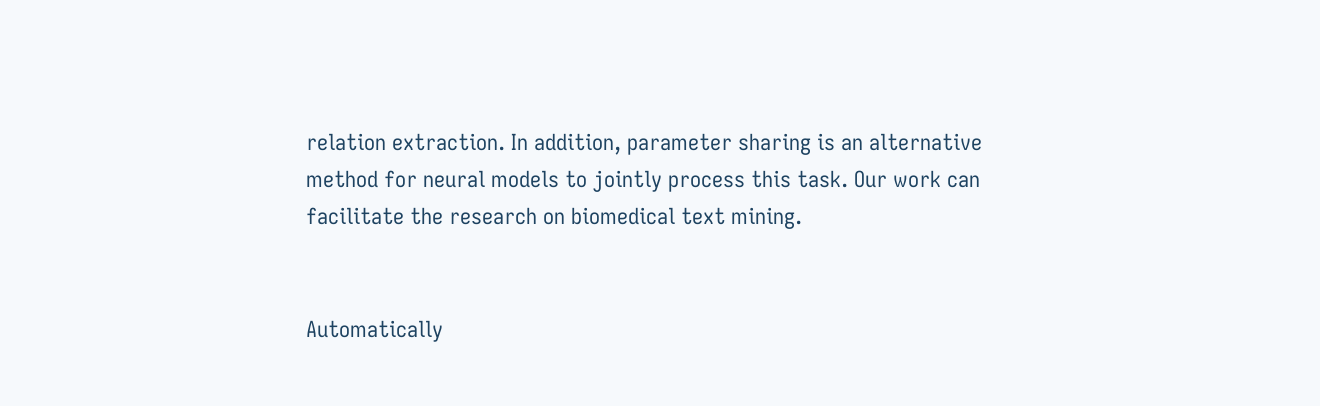relation extraction. In addition, parameter sharing is an alternative method for neural models to jointly process this task. Our work can facilitate the research on biomedical text mining.


Automatically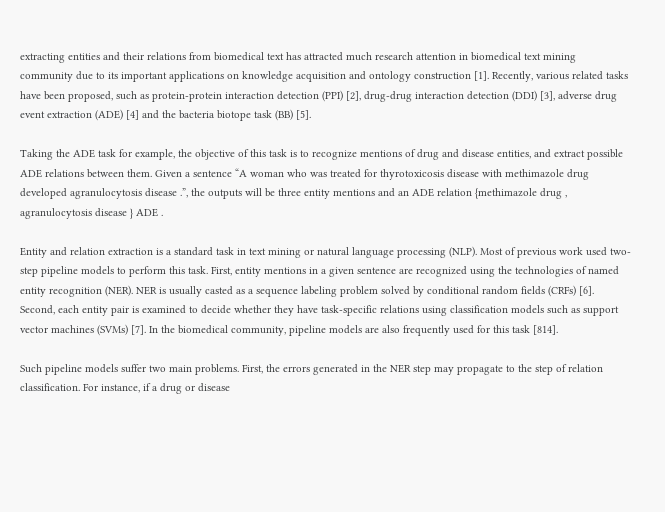extracting entities and their relations from biomedical text has attracted much research attention in biomedical text mining community due to its important applications on knowledge acquisition and ontology construction [1]. Recently, various related tasks have been proposed, such as protein-protein interaction detection (PPI) [2], drug-drug interaction detection (DDI) [3], adverse drug event extraction (ADE) [4] and the bacteria biotope task (BB) [5].

Taking the ADE task for example, the objective of this task is to recognize mentions of drug and disease entities, and extract possible ADE relations between them. Given a sentence “A woman who was treated for thyrotoxicosis disease with methimazole drug developed agranulocytosis disease .”, the outputs will be three entity mentions and an ADE relation {methimazole drug , agranulocytosis disease } ADE .

Entity and relation extraction is a standard task in text mining or natural language processing (NLP). Most of previous work used two-step pipeline models to perform this task. First, entity mentions in a given sentence are recognized using the technologies of named entity recognition (NER). NER is usually casted as a sequence labeling problem solved by conditional random fields (CRFs) [6]. Second, each entity pair is examined to decide whether they have task-specific relations using classification models such as support vector machines (SVMs) [7]. In the biomedical community, pipeline models are also frequently used for this task [814].

Such pipeline models suffer two main problems. First, the errors generated in the NER step may propagate to the step of relation classification. For instance, if a drug or disease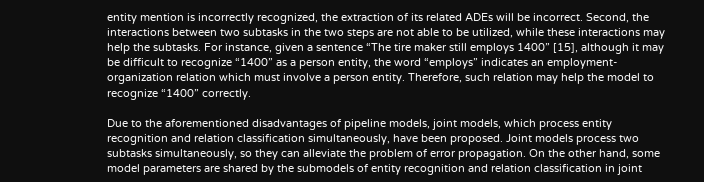entity mention is incorrectly recognized, the extraction of its related ADEs will be incorrect. Second, the interactions between two subtasks in the two steps are not able to be utilized, while these interactions may help the subtasks. For instance, given a sentence “The tire maker still employs 1400” [15], although it may be difficult to recognize “1400” as a person entity, the word “employs” indicates an employment-organization relation which must involve a person entity. Therefore, such relation may help the model to recognize “1400” correctly.

Due to the aforementioned disadvantages of pipeline models, joint models, which process entity recognition and relation classification simultaneously, have been proposed. Joint models process two subtasks simultaneously, so they can alleviate the problem of error propagation. On the other hand, some model parameters are shared by the submodels of entity recognition and relation classification in joint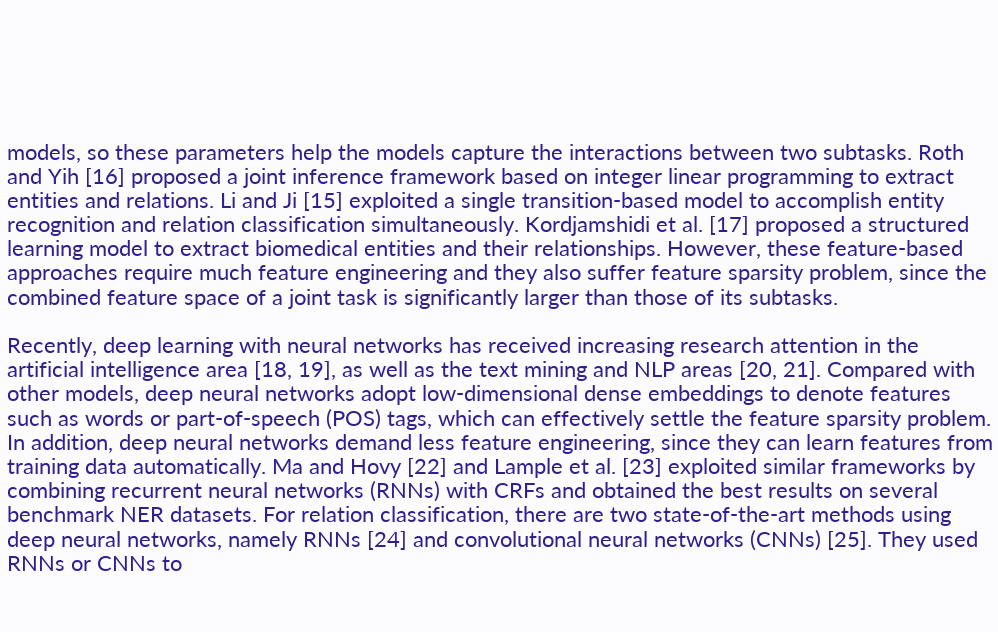models, so these parameters help the models capture the interactions between two subtasks. Roth and Yih [16] proposed a joint inference framework based on integer linear programming to extract entities and relations. Li and Ji [15] exploited a single transition-based model to accomplish entity recognition and relation classification simultaneously. Kordjamshidi et al. [17] proposed a structured learning model to extract biomedical entities and their relationships. However, these feature-based approaches require much feature engineering and they also suffer feature sparsity problem, since the combined feature space of a joint task is significantly larger than those of its subtasks.

Recently, deep learning with neural networks has received increasing research attention in the artificial intelligence area [18, 19], as well as the text mining and NLP areas [20, 21]. Compared with other models, deep neural networks adopt low-dimensional dense embeddings to denote features such as words or part-of-speech (POS) tags, which can effectively settle the feature sparsity problem. In addition, deep neural networks demand less feature engineering, since they can learn features from training data automatically. Ma and Hovy [22] and Lample et al. [23] exploited similar frameworks by combining recurrent neural networks (RNNs) with CRFs and obtained the best results on several benchmark NER datasets. For relation classification, there are two state-of-the-art methods using deep neural networks, namely RNNs [24] and convolutional neural networks (CNNs) [25]. They used RNNs or CNNs to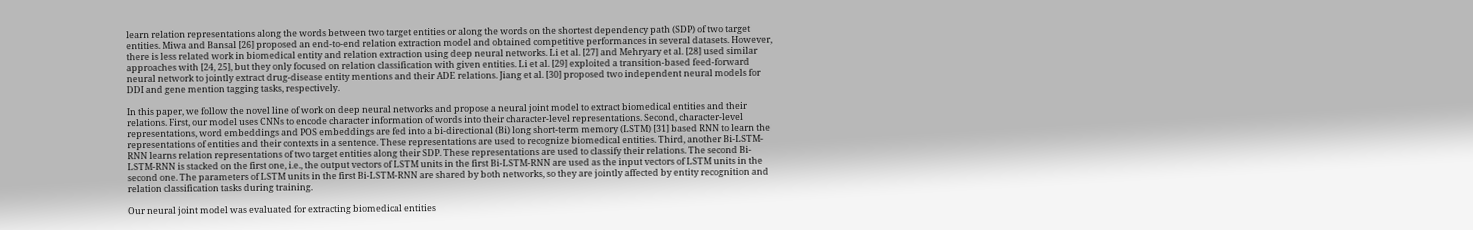learn relation representations along the words between two target entities or along the words on the shortest dependency path (SDP) of two target entities. Miwa and Bansal [26] proposed an end-to-end relation extraction model and obtained competitive performances in several datasets. However, there is less related work in biomedical entity and relation extraction using deep neural networks. Li et al. [27] and Mehryary et al. [28] used similar approaches with [24, 25], but they only focused on relation classification with given entities. Li et al. [29] exploited a transition-based feed-forward neural network to jointly extract drug-disease entity mentions and their ADE relations. Jiang et al. [30] proposed two independent neural models for DDI and gene mention tagging tasks, respectively.

In this paper, we follow the novel line of work on deep neural networks and propose a neural joint model to extract biomedical entities and their relations. First, our model uses CNNs to encode character information of words into their character-level representations. Second, character-level representations, word embeddings and POS embeddings are fed into a bi-directional (Bi) long short-term memory (LSTM) [31] based RNN to learn the representations of entities and their contexts in a sentence. These representations are used to recognize biomedical entities. Third, another Bi-LSTM-RNN learns relation representations of two target entities along their SDP. These representations are used to classify their relations. The second Bi-LSTM-RNN is stacked on the first one, i.e., the output vectors of LSTM units in the first Bi-LSTM-RNN are used as the input vectors of LSTM units in the second one. The parameters of LSTM units in the first Bi-LSTM-RNN are shared by both networks, so they are jointly affected by entity recognition and relation classification tasks during training.

Our neural joint model was evaluated for extracting biomedical entities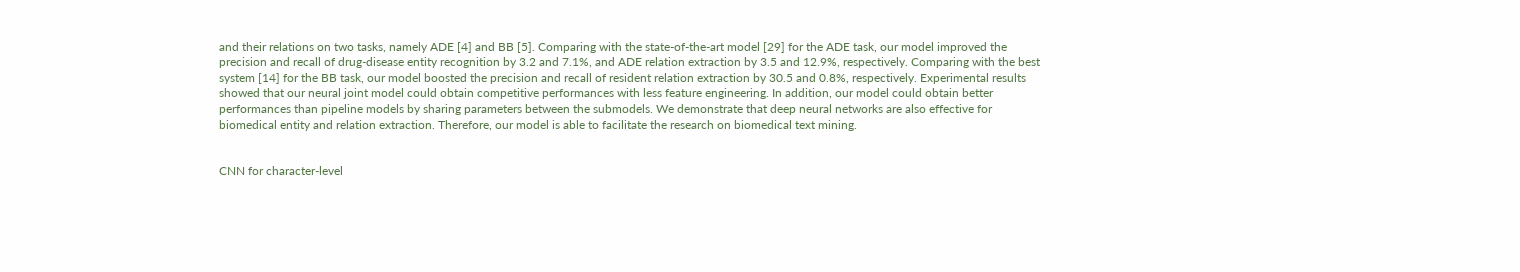and their relations on two tasks, namely ADE [4] and BB [5]. Comparing with the state-of-the-art model [29] for the ADE task, our model improved the precision and recall of drug-disease entity recognition by 3.2 and 7.1%, and ADE relation extraction by 3.5 and 12.9%, respectively. Comparing with the best system [14] for the BB task, our model boosted the precision and recall of resident relation extraction by 30.5 and 0.8%, respectively. Experimental results showed that our neural joint model could obtain competitive performances with less feature engineering. In addition, our model could obtain better performances than pipeline models by sharing parameters between the submodels. We demonstrate that deep neural networks are also effective for biomedical entity and relation extraction. Therefore, our model is able to facilitate the research on biomedical text mining.


CNN for character-level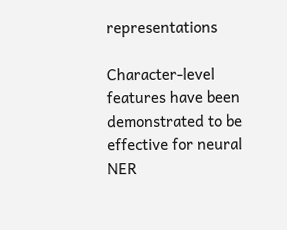representations

Character-level features have been demonstrated to be effective for neural NER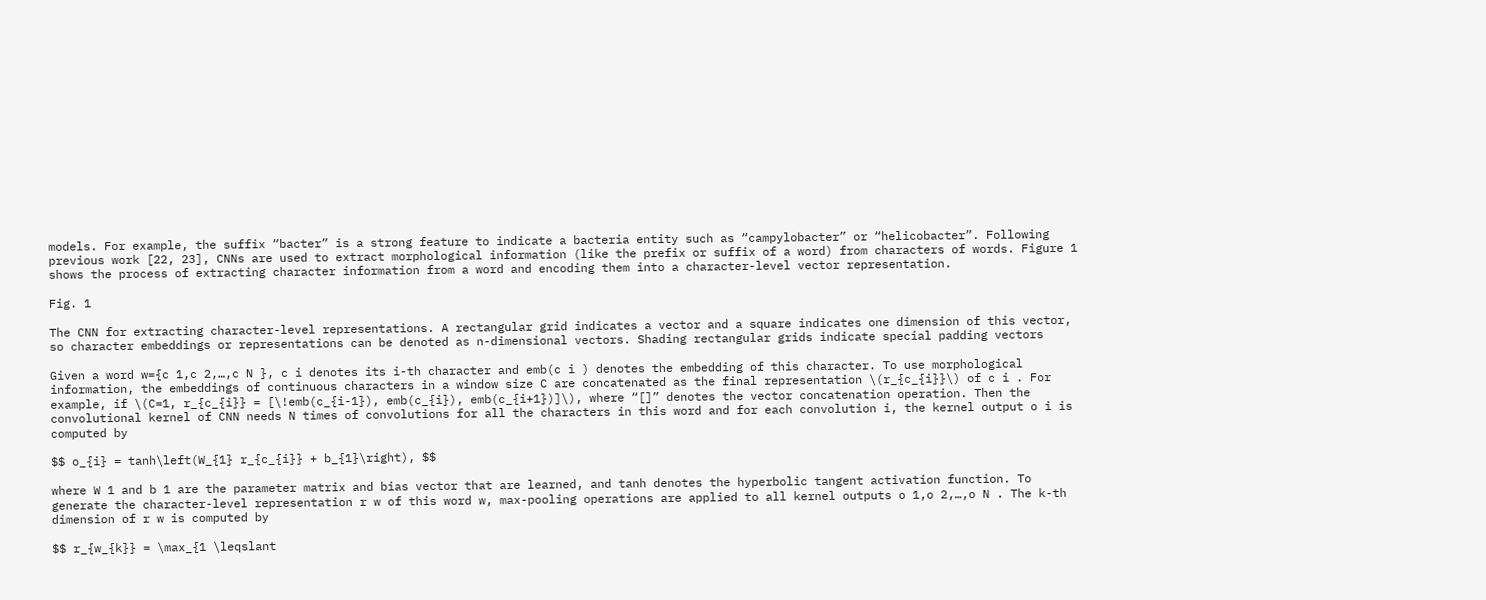models. For example, the suffix “bacter” is a strong feature to indicate a bacteria entity such as “campylobacter” or “helicobacter”. Following previous work [22, 23], CNNs are used to extract morphological information (like the prefix or suffix of a word) from characters of words. Figure 1 shows the process of extracting character information from a word and encoding them into a character-level vector representation.

Fig. 1

The CNN for extracting character-level representations. A rectangular grid indicates a vector and a square indicates one dimension of this vector, so character embeddings or representations can be denoted as n-dimensional vectors. Shading rectangular grids indicate special padding vectors

Given a word w={c 1,c 2,…,c N }, c i denotes its i-th character and emb(c i ) denotes the embedding of this character. To use morphological information, the embeddings of continuous characters in a window size C are concatenated as the final representation \(r_{c_{i}}\) of c i . For example, if \(C=1, r_{c_{i}} = [\!emb(c_{i-1}), emb(c_{i}), emb(c_{i+1})]\), where “[]” denotes the vector concatenation operation. Then the convolutional kernel of CNN needs N times of convolutions for all the characters in this word and for each convolution i, the kernel output o i is computed by

$$ o_{i} = tanh\left(W_{1} r_{c_{i}} + b_{1}\right), $$

where W 1 and b 1 are the parameter matrix and bias vector that are learned, and tanh denotes the hyperbolic tangent activation function. To generate the character-level representation r w of this word w, max-pooling operations are applied to all kernel outputs o 1,o 2,…,o N . The k-th dimension of r w is computed by

$$ r_{w_{k}} = \max_{1 \leqslant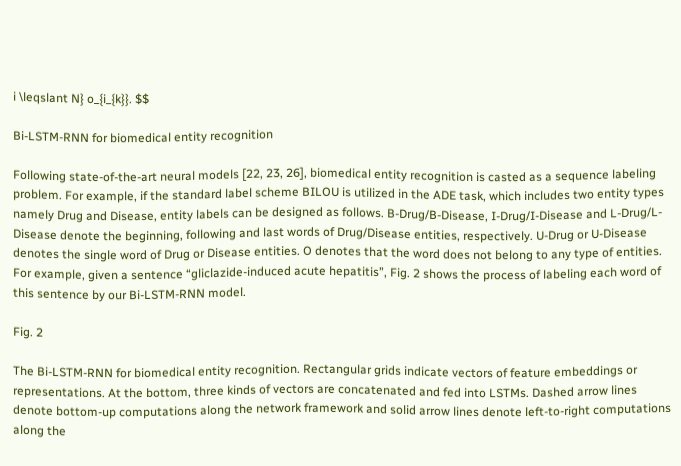i \leqslant N} o_{i_{k}}. $$

Bi-LSTM-RNN for biomedical entity recognition

Following state-of-the-art neural models [22, 23, 26], biomedical entity recognition is casted as a sequence labeling problem. For example, if the standard label scheme BILOU is utilized in the ADE task, which includes two entity types namely Drug and Disease, entity labels can be designed as follows. B-Drug/B-Disease, I-Drug/I-Disease and L-Drug/L-Disease denote the beginning, following and last words of Drug/Disease entities, respectively. U-Drug or U-Disease denotes the single word of Drug or Disease entities. O denotes that the word does not belong to any type of entities. For example, given a sentence “gliclazide-induced acute hepatitis”, Fig. 2 shows the process of labeling each word of this sentence by our Bi-LSTM-RNN model.

Fig. 2

The Bi-LSTM-RNN for biomedical entity recognition. Rectangular grids indicate vectors of feature embeddings or representations. At the bottom, three kinds of vectors are concatenated and fed into LSTMs. Dashed arrow lines denote bottom-up computations along the network framework and solid arrow lines denote left-to-right computations along the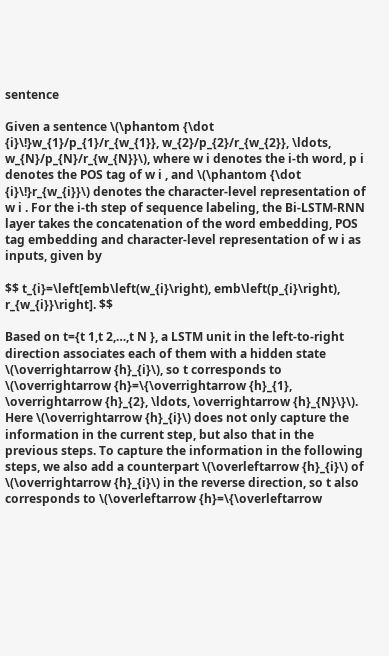sentence

Given a sentence \(\phantom {\dot {i}\!}w_{1}/p_{1}/r_{w_{1}}, w_{2}/p_{2}/r_{w_{2}}, \ldots, w_{N}/p_{N}/r_{w_{N}}\), where w i denotes the i-th word, p i denotes the POS tag of w i , and \(\phantom {\dot {i}\!}r_{w_{i}}\) denotes the character-level representation of w i . For the i-th step of sequence labeling, the Bi-LSTM-RNN layer takes the concatenation of the word embedding, POS tag embedding and character-level representation of w i as inputs, given by

$$ t_{i}=\left[emb\left(w_{i}\right), emb\left(p_{i}\right), r_{w_{i}}\right]. $$

Based on t={t 1,t 2,…,t N }, a LSTM unit in the left-to-right direction associates each of them with a hidden state \(\overrightarrow {h}_{i}\), so t corresponds to \(\overrightarrow {h}=\{\overrightarrow {h}_{1}, \overrightarrow {h}_{2}, \ldots, \overrightarrow {h}_{N}\}\). Here \(\overrightarrow {h}_{i}\) does not only capture the information in the current step, but also that in the previous steps. To capture the information in the following steps, we also add a counterpart \(\overleftarrow {h}_{i}\) of \(\overrightarrow {h}_{i}\) in the reverse direction, so t also corresponds to \(\overleftarrow {h}=\{\overleftarrow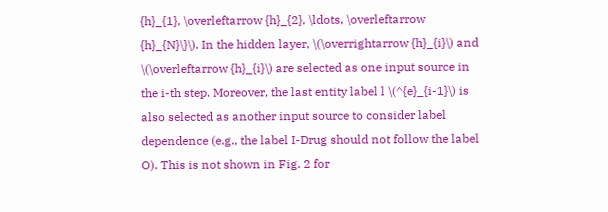{h}_{1}, \overleftarrow {h}_{2}, \ldots, \overleftarrow {h}_{N}\}\). In the hidden layer, \(\overrightarrow {h}_{i}\) and \(\overleftarrow {h}_{i}\) are selected as one input source in the i-th step. Moreover, the last entity label l \(^{e}_{i-1}\) is also selected as another input source to consider label dependence (e.g., the label I-Drug should not follow the label O). This is not shown in Fig. 2 for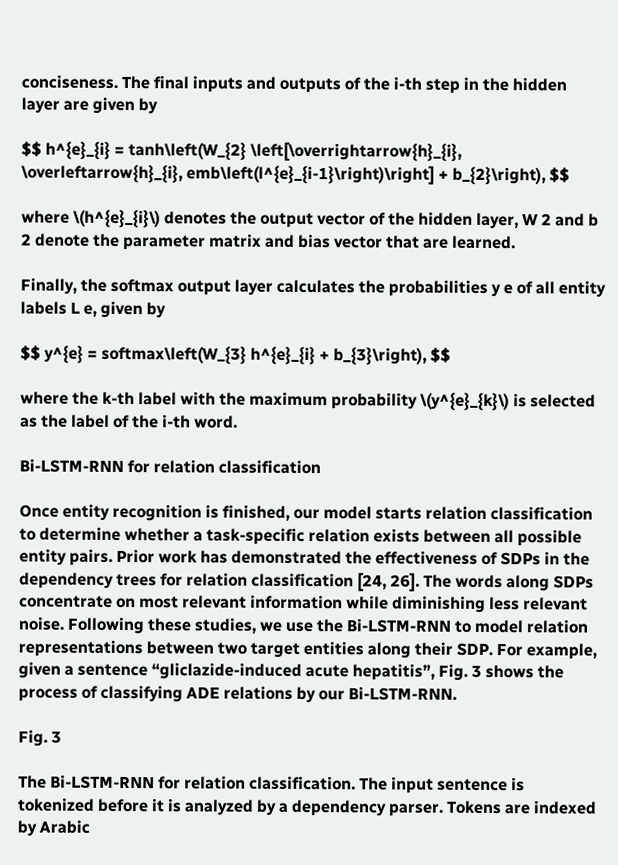conciseness. The final inputs and outputs of the i-th step in the hidden layer are given by

$$ h^{e}_{i} = tanh\left(W_{2} \left[\overrightarrow{h}_{i}, \overleftarrow{h}_{i}, emb\left(l^{e}_{i-1}\right)\right] + b_{2}\right), $$

where \(h^{e}_{i}\) denotes the output vector of the hidden layer, W 2 and b 2 denote the parameter matrix and bias vector that are learned.

Finally, the softmax output layer calculates the probabilities y e of all entity labels L e, given by

$$ y^{e} = softmax\left(W_{3} h^{e}_{i} + b_{3}\right), $$

where the k-th label with the maximum probability \(y^{e}_{k}\) is selected as the label of the i-th word.

Bi-LSTM-RNN for relation classification

Once entity recognition is finished, our model starts relation classification to determine whether a task-specific relation exists between all possible entity pairs. Prior work has demonstrated the effectiveness of SDPs in the dependency trees for relation classification [24, 26]. The words along SDPs concentrate on most relevant information while diminishing less relevant noise. Following these studies, we use the Bi-LSTM-RNN to model relation representations between two target entities along their SDP. For example, given a sentence “gliclazide-induced acute hepatitis”, Fig. 3 shows the process of classifying ADE relations by our Bi-LSTM-RNN.

Fig. 3

The Bi-LSTM-RNN for relation classification. The input sentence is tokenized before it is analyzed by a dependency parser. Tokens are indexed by Arabic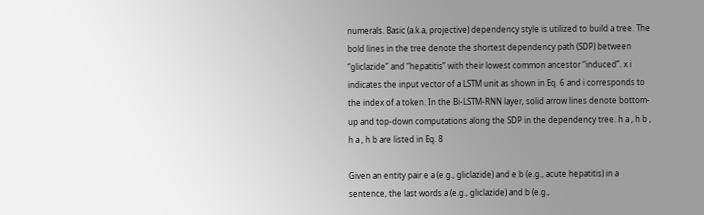numerals. Basic (a.k.a, projective) dependency style is utilized to build a tree. The bold lines in the tree denote the shortest dependency path (SDP) between “gliclazide” and “hepatitis” with their lowest common ancestor “induced”. x i indicates the input vector of a LSTM unit as shown in Eq. 6 and i corresponds to the index of a token. In the Bi-LSTM-RNN layer, solid arrow lines denote bottom-up and top-down computations along the SDP in the dependency tree. h a , h b , h a , h b are listed in Eq. 8

Given an entity pair e a (e.g., gliclazide) and e b (e.g., acute hepatitis) in a sentence, the last words a (e.g., gliclazide) and b (e.g.,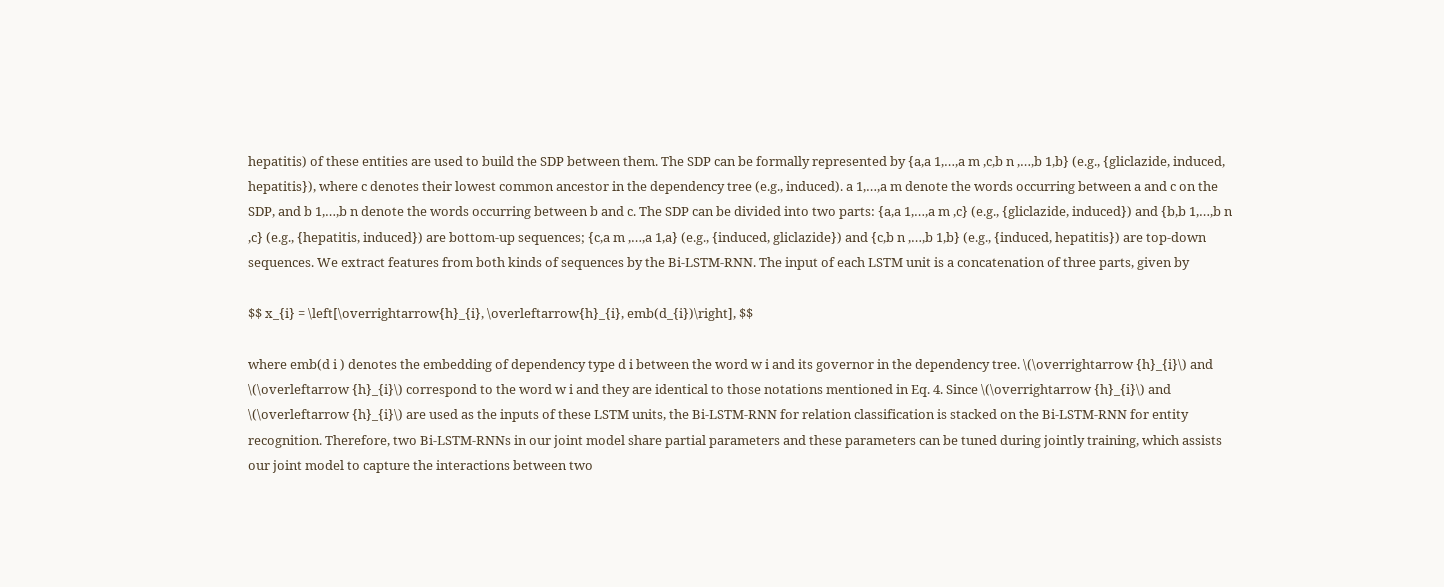hepatitis) of these entities are used to build the SDP between them. The SDP can be formally represented by {a,a 1,…,a m ,c,b n ,…,b 1,b} (e.g., {gliclazide, induced, hepatitis}), where c denotes their lowest common ancestor in the dependency tree (e.g., induced). a 1,…,a m denote the words occurring between a and c on the SDP, and b 1,…,b n denote the words occurring between b and c. The SDP can be divided into two parts: {a,a 1,…,a m ,c} (e.g., {gliclazide, induced}) and {b,b 1,…,b n ,c} (e.g., {hepatitis, induced}) are bottom-up sequences; {c,a m ,…,a 1,a} (e.g., {induced, gliclazide}) and {c,b n ,…,b 1,b} (e.g., {induced, hepatitis}) are top-down sequences. We extract features from both kinds of sequences by the Bi-LSTM-RNN. The input of each LSTM unit is a concatenation of three parts, given by

$$ x_{i} = \left[\overrightarrow{h}_{i}, \overleftarrow{h}_{i}, emb(d_{i})\right], $$

where emb(d i ) denotes the embedding of dependency type d i between the word w i and its governor in the dependency tree. \(\overrightarrow {h}_{i}\) and \(\overleftarrow {h}_{i}\) correspond to the word w i and they are identical to those notations mentioned in Eq. 4. Since \(\overrightarrow {h}_{i}\) and \(\overleftarrow {h}_{i}\) are used as the inputs of these LSTM units, the Bi-LSTM-RNN for relation classification is stacked on the Bi-LSTM-RNN for entity recognition. Therefore, two Bi-LSTM-RNNs in our joint model share partial parameters and these parameters can be tuned during jointly training, which assists our joint model to capture the interactions between two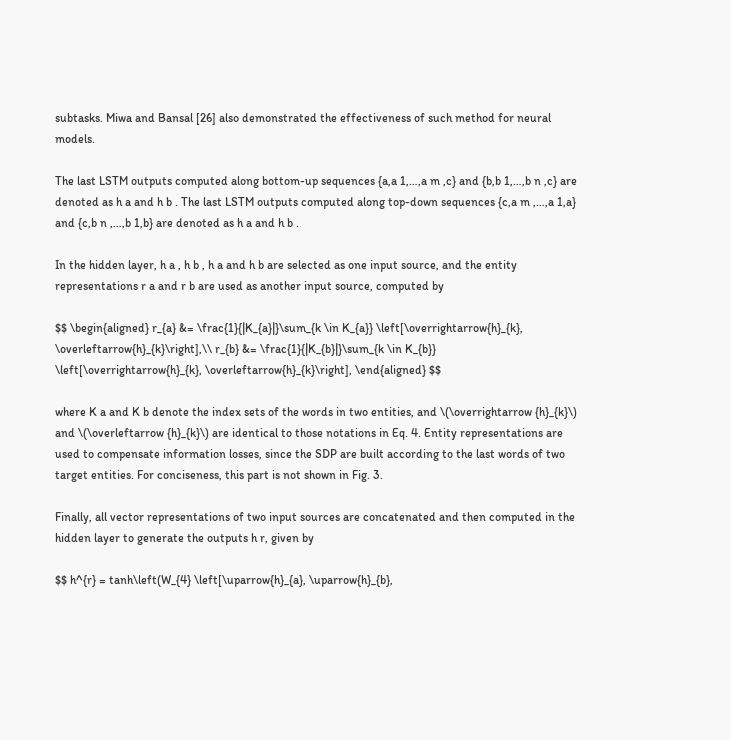subtasks. Miwa and Bansal [26] also demonstrated the effectiveness of such method for neural models.

The last LSTM outputs computed along bottom-up sequences {a,a 1,…,a m ,c} and {b,b 1,…,b n ,c} are denoted as h a and h b . The last LSTM outputs computed along top-down sequences {c,a m ,…,a 1,a} and {c,b n ,…,b 1,b} are denoted as h a and h b .

In the hidden layer, h a , h b , h a and h b are selected as one input source, and the entity representations r a and r b are used as another input source, computed by

$$ \begin{aligned} r_{a} &= \frac{1}{|K_{a}|}\sum_{k \in K_{a}} \left[\overrightarrow{h}_{k}, \overleftarrow{h}_{k}\right],\\ r_{b} &= \frac{1}{|K_{b}|}\sum_{k \in K_{b}} \left[\overrightarrow{h}_{k}, \overleftarrow{h}_{k}\right], \end{aligned} $$

where K a and K b denote the index sets of the words in two entities, and \(\overrightarrow {h}_{k}\) and \(\overleftarrow {h}_{k}\) are identical to those notations in Eq. 4. Entity representations are used to compensate information losses, since the SDP are built according to the last words of two target entities. For conciseness, this part is not shown in Fig. 3.

Finally, all vector representations of two input sources are concatenated and then computed in the hidden layer to generate the outputs h r, given by

$$ h^{r} = tanh\left(W_{4} \left[\uparrow{h}_{a}, \uparrow{h}_{b},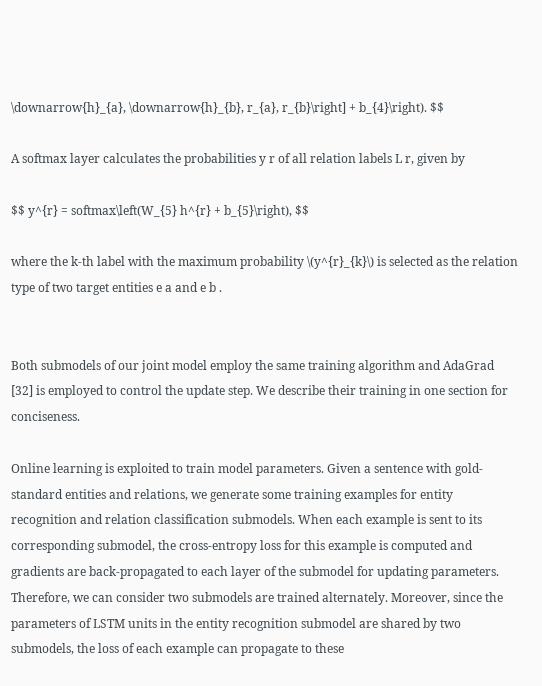\downarrow{h}_{a}, \downarrow{h}_{b}, r_{a}, r_{b}\right] + b_{4}\right). $$

A softmax layer calculates the probabilities y r of all relation labels L r, given by

$$ y^{r} = softmax\left(W_{5} h^{r} + b_{5}\right), $$

where the k-th label with the maximum probability \(y^{r}_{k}\) is selected as the relation type of two target entities e a and e b .


Both submodels of our joint model employ the same training algorithm and AdaGrad [32] is employed to control the update step. We describe their training in one section for conciseness.

Online learning is exploited to train model parameters. Given a sentence with gold-standard entities and relations, we generate some training examples for entity recognition and relation classification submodels. When each example is sent to its corresponding submodel, the cross-entropy loss for this example is computed and gradients are back-propagated to each layer of the submodel for updating parameters. Therefore, we can consider two submodels are trained alternately. Moreover, since the parameters of LSTM units in the entity recognition submodel are shared by two submodels, the loss of each example can propagate to these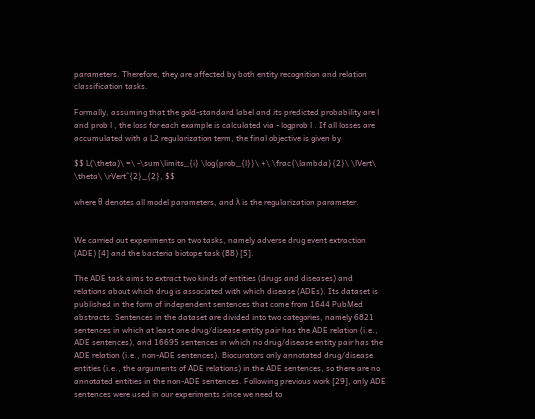parameters. Therefore, they are affected by both entity recognition and relation classification tasks.

Formally, assuming that the gold-standard label and its predicted probability are l and prob l , the loss for each example is calculated via - logprob l . If all losses are accumulated with a L2 regularization term, the final objective is given by

$$ L(\theta)\ =\ -\sum\limits_{i} \log{prob_{l}}\ +\ \frac{\lambda}{2}\ \lVert\ \theta\ \rVert^{2}_{2}, $$

where θ denotes all model parameters, and λ is the regularization parameter.


We carried out experiments on two tasks, namely adverse drug event extraction (ADE) [4] and the bacteria biotope task (BB) [5].

The ADE task aims to extract two kinds of entities (drugs and diseases) and relations about which drug is associated with which disease (ADEs). Its dataset is published in the form of independent sentences that come from 1644 PubMed abstracts. Sentences in the dataset are divided into two categories, namely 6821 sentences in which at least one drug/disease entity pair has the ADE relation (i.e., ADE sentences), and 16695 sentences in which no drug/disease entity pair has the ADE relation (i.e., non-ADE sentences). Biocurators only annotated drug/disease entities (i.e., the arguments of ADE relations) in the ADE sentences, so there are no annotated entities in the non-ADE sentences. Following previous work [29], only ADE sentences were used in our experiments since we need to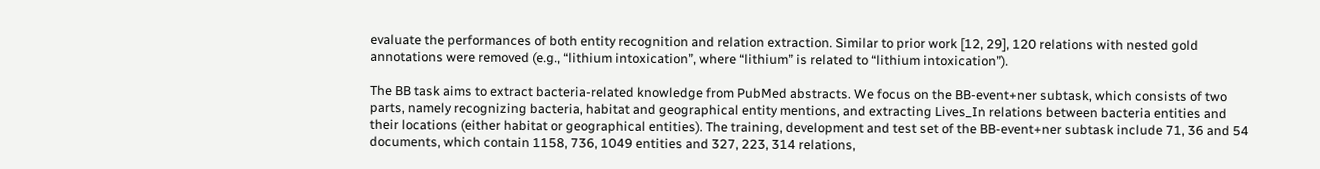evaluate the performances of both entity recognition and relation extraction. Similar to prior work [12, 29], 120 relations with nested gold annotations were removed (e.g., “lithium intoxication”, where “lithium” is related to “lithium intoxication”).

The BB task aims to extract bacteria-related knowledge from PubMed abstracts. We focus on the BB-event+ner subtask, which consists of two parts, namely recognizing bacteria, habitat and geographical entity mentions, and extracting Lives_In relations between bacteria entities and their locations (either habitat or geographical entities). The training, development and test set of the BB-event+ner subtask include 71, 36 and 54 documents, which contain 1158, 736, 1049 entities and 327, 223, 314 relations,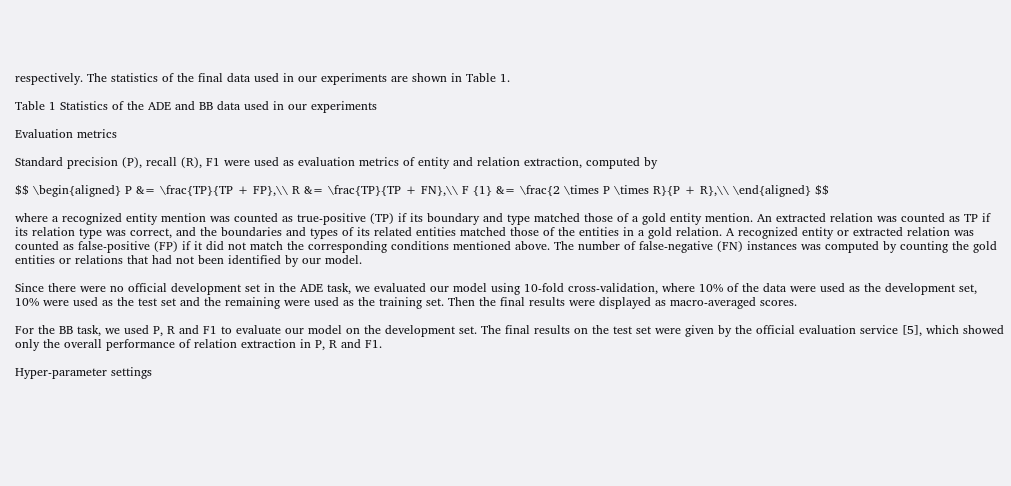respectively. The statistics of the final data used in our experiments are shown in Table 1.

Table 1 Statistics of the ADE and BB data used in our experiments

Evaluation metrics

Standard precision (P), recall (R), F1 were used as evaluation metrics of entity and relation extraction, computed by

$$ \begin{aligned} P &= \frac{TP}{TP + FP},\\ R &= \frac{TP}{TP + FN},\\ F {1} &= \frac{2 \times P \times R}{P + R},\\ \end{aligned} $$

where a recognized entity mention was counted as true-positive (TP) if its boundary and type matched those of a gold entity mention. An extracted relation was counted as TP if its relation type was correct, and the boundaries and types of its related entities matched those of the entities in a gold relation. A recognized entity or extracted relation was counted as false-positive (FP) if it did not match the corresponding conditions mentioned above. The number of false-negative (FN) instances was computed by counting the gold entities or relations that had not been identified by our model.

Since there were no official development set in the ADE task, we evaluated our model using 10-fold cross-validation, where 10% of the data were used as the development set, 10% were used as the test set and the remaining were used as the training set. Then the final results were displayed as macro-averaged scores.

For the BB task, we used P, R and F1 to evaluate our model on the development set. The final results on the test set were given by the official evaluation service [5], which showed only the overall performance of relation extraction in P, R and F1.

Hyper-parameter settings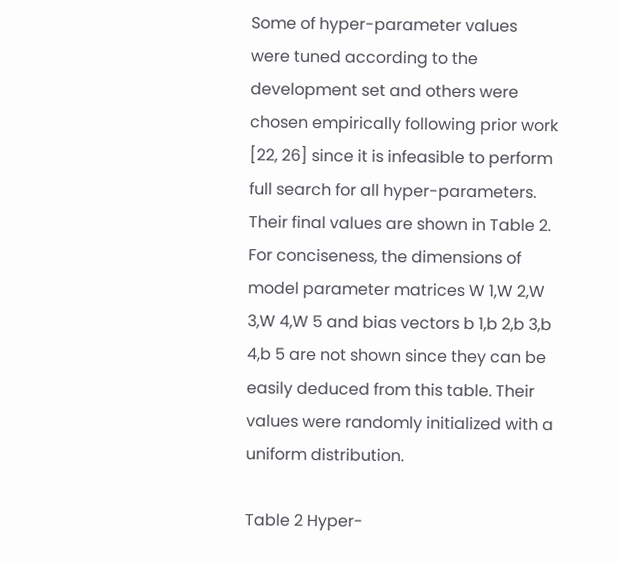Some of hyper-parameter values were tuned according to the development set and others were chosen empirically following prior work [22, 26] since it is infeasible to perform full search for all hyper-parameters. Their final values are shown in Table 2. For conciseness, the dimensions of model parameter matrices W 1,W 2,W 3,W 4,W 5 and bias vectors b 1,b 2,b 3,b 4,b 5 are not shown since they can be easily deduced from this table. Their values were randomly initialized with a uniform distribution.

Table 2 Hyper-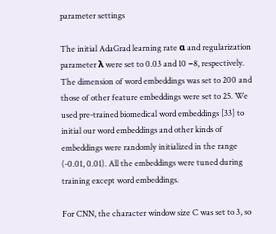parameter settings

The initial AdaGrad learning rate α and regularization parameter λ were set to 0.03 and 10 −8, respectively. The dimension of word embeddings was set to 200 and those of other feature embeddings were set to 25. We used pre-trained biomedical word embeddings [33] to initial our word embeddings and other kinds of embeddings were randomly initialized in the range (-0.01, 0.01). All the embeddings were tuned during training except word embeddings.

For CNN, the character window size C was set to 3, so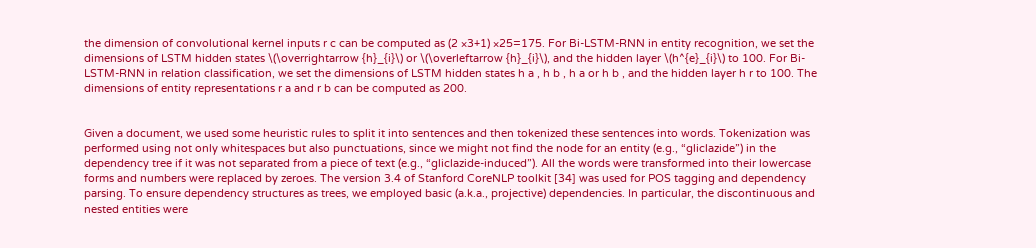the dimension of convolutional kernel inputs r c can be computed as (2 ×3+1) ×25=175. For Bi-LSTM-RNN in entity recognition, we set the dimensions of LSTM hidden states \(\overrightarrow {h}_{i}\) or \(\overleftarrow {h}_{i}\), and the hidden layer \(h^{e}_{i}\) to 100. For Bi-LSTM-RNN in relation classification, we set the dimensions of LSTM hidden states h a , h b , h a or h b , and the hidden layer h r to 100. The dimensions of entity representations r a and r b can be computed as 200.


Given a document, we used some heuristic rules to split it into sentences and then tokenized these sentences into words. Tokenization was performed using not only whitespaces but also punctuations, since we might not find the node for an entity (e.g., “gliclazide”) in the dependency tree if it was not separated from a piece of text (e.g., “gliclazide-induced”). All the words were transformed into their lowercase forms and numbers were replaced by zeroes. The version 3.4 of Stanford CoreNLP toolkit [34] was used for POS tagging and dependency parsing. To ensure dependency structures as trees, we employed basic (a.k.a., projective) dependencies. In particular, the discontinuous and nested entities were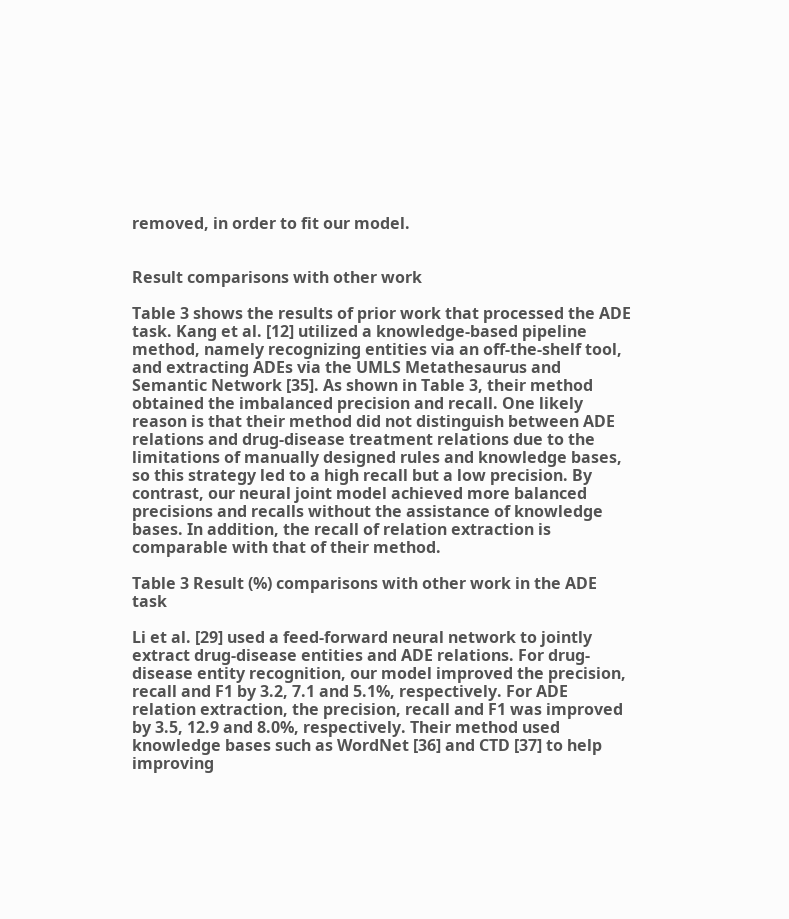removed, in order to fit our model.


Result comparisons with other work

Table 3 shows the results of prior work that processed the ADE task. Kang et al. [12] utilized a knowledge-based pipeline method, namely recognizing entities via an off-the-shelf tool, and extracting ADEs via the UMLS Metathesaurus and Semantic Network [35]. As shown in Table 3, their method obtained the imbalanced precision and recall. One likely reason is that their method did not distinguish between ADE relations and drug-disease treatment relations due to the limitations of manually designed rules and knowledge bases, so this strategy led to a high recall but a low precision. By contrast, our neural joint model achieved more balanced precisions and recalls without the assistance of knowledge bases. In addition, the recall of relation extraction is comparable with that of their method.

Table 3 Result (%) comparisons with other work in the ADE task

Li et al. [29] used a feed-forward neural network to jointly extract drug-disease entities and ADE relations. For drug-disease entity recognition, our model improved the precision, recall and F1 by 3.2, 7.1 and 5.1%, respectively. For ADE relation extraction, the precision, recall and F1 was improved by 3.5, 12.9 and 8.0%, respectively. Their method used knowledge bases such as WordNet [36] and CTD [37] to help improving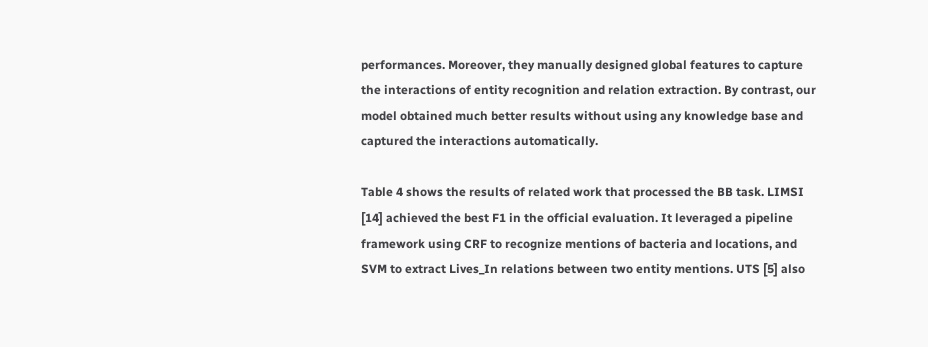performances. Moreover, they manually designed global features to capture the interactions of entity recognition and relation extraction. By contrast, our model obtained much better results without using any knowledge base and captured the interactions automatically.

Table 4 shows the results of related work that processed the BB task. LIMSI [14] achieved the best F1 in the official evaluation. It leveraged a pipeline framework using CRF to recognize mentions of bacteria and locations, and SVM to extract Lives_In relations between two entity mentions. UTS [5] also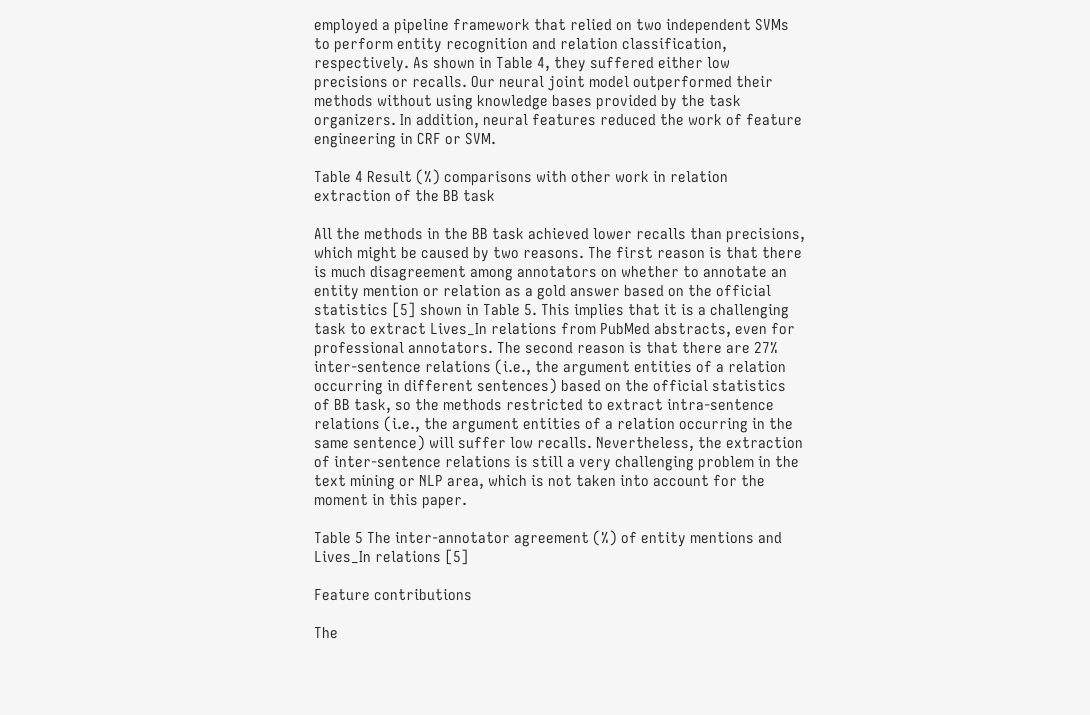employed a pipeline framework that relied on two independent SVMs to perform entity recognition and relation classification, respectively. As shown in Table 4, they suffered either low precisions or recalls. Our neural joint model outperformed their methods without using knowledge bases provided by the task organizers. In addition, neural features reduced the work of feature engineering in CRF or SVM.

Table 4 Result (%) comparisons with other work in relation extraction of the BB task

All the methods in the BB task achieved lower recalls than precisions, which might be caused by two reasons. The first reason is that there is much disagreement among annotators on whether to annotate an entity mention or relation as a gold answer based on the official statistics [5] shown in Table 5. This implies that it is a challenging task to extract Lives_In relations from PubMed abstracts, even for professional annotators. The second reason is that there are 27% inter-sentence relations (i.e., the argument entities of a relation occurring in different sentences) based on the official statistics of BB task, so the methods restricted to extract intra-sentence relations (i.e., the argument entities of a relation occurring in the same sentence) will suffer low recalls. Nevertheless, the extraction of inter-sentence relations is still a very challenging problem in the text mining or NLP area, which is not taken into account for the moment in this paper.

Table 5 The inter-annotator agreement (%) of entity mentions and Lives_In relations [5]

Feature contributions

The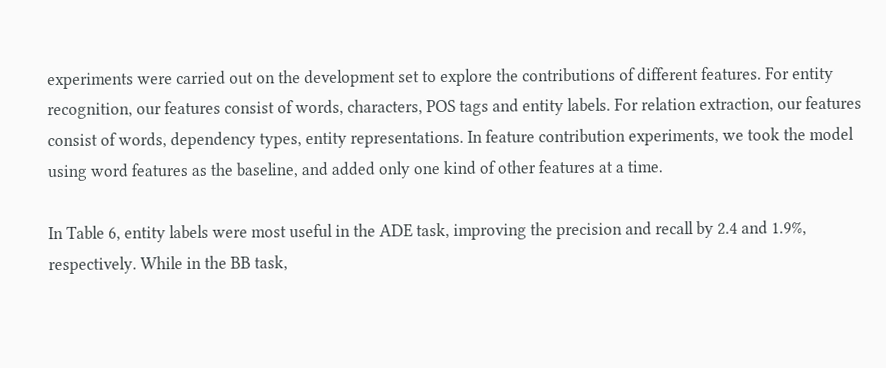experiments were carried out on the development set to explore the contributions of different features. For entity recognition, our features consist of words, characters, POS tags and entity labels. For relation extraction, our features consist of words, dependency types, entity representations. In feature contribution experiments, we took the model using word features as the baseline, and added only one kind of other features at a time.

In Table 6, entity labels were most useful in the ADE task, improving the precision and recall by 2.4 and 1.9%, respectively. While in the BB task,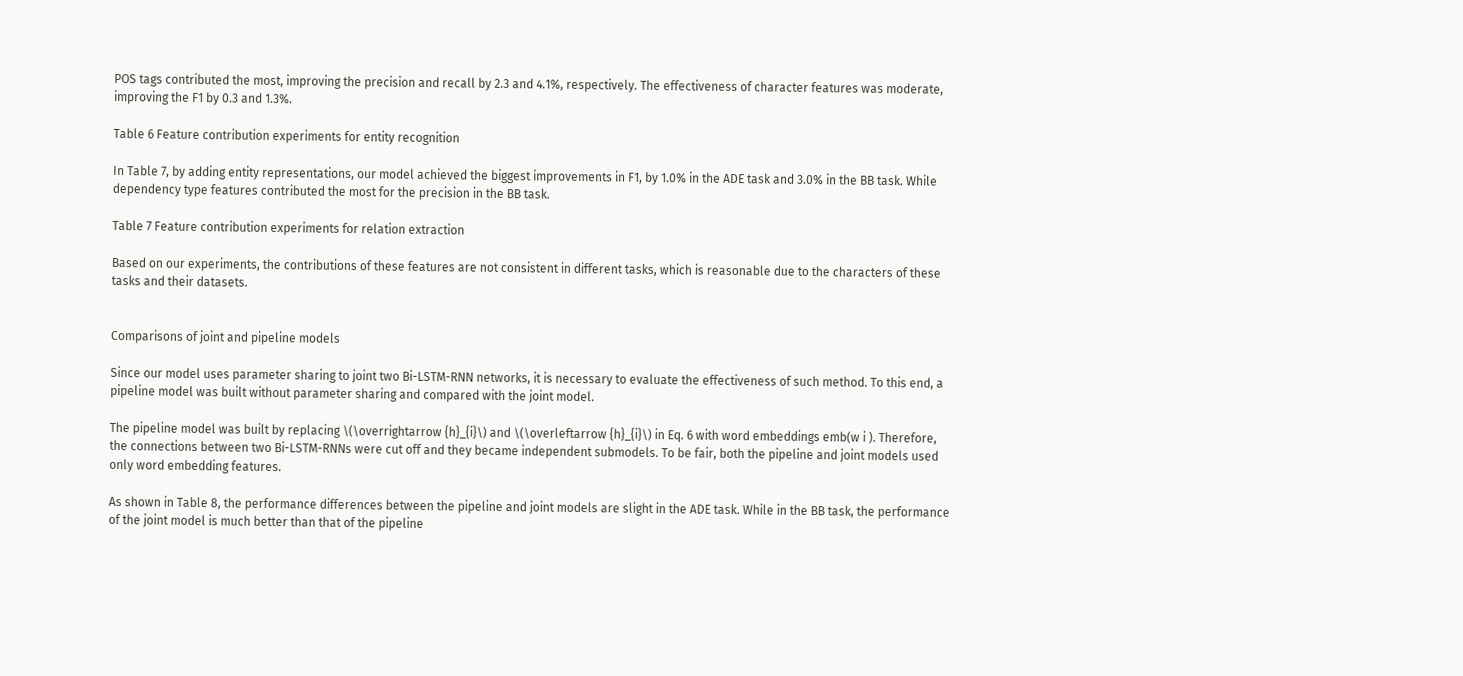POS tags contributed the most, improving the precision and recall by 2.3 and 4.1%, respectively. The effectiveness of character features was moderate, improving the F1 by 0.3 and 1.3%.

Table 6 Feature contribution experiments for entity recognition

In Table 7, by adding entity representations, our model achieved the biggest improvements in F1, by 1.0% in the ADE task and 3.0% in the BB task. While dependency type features contributed the most for the precision in the BB task.

Table 7 Feature contribution experiments for relation extraction

Based on our experiments, the contributions of these features are not consistent in different tasks, which is reasonable due to the characters of these tasks and their datasets.


Comparisons of joint and pipeline models

Since our model uses parameter sharing to joint two Bi-LSTM-RNN networks, it is necessary to evaluate the effectiveness of such method. To this end, a pipeline model was built without parameter sharing and compared with the joint model.

The pipeline model was built by replacing \(\overrightarrow {h}_{i}\) and \(\overleftarrow {h}_{i}\) in Eq. 6 with word embeddings emb(w i ). Therefore, the connections between two Bi-LSTM-RNNs were cut off and they became independent submodels. To be fair, both the pipeline and joint models used only word embedding features.

As shown in Table 8, the performance differences between the pipeline and joint models are slight in the ADE task. While in the BB task, the performance of the joint model is much better than that of the pipeline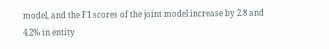model, and the F1 scores of the joint model increase by 2.8 and 4.2% in entity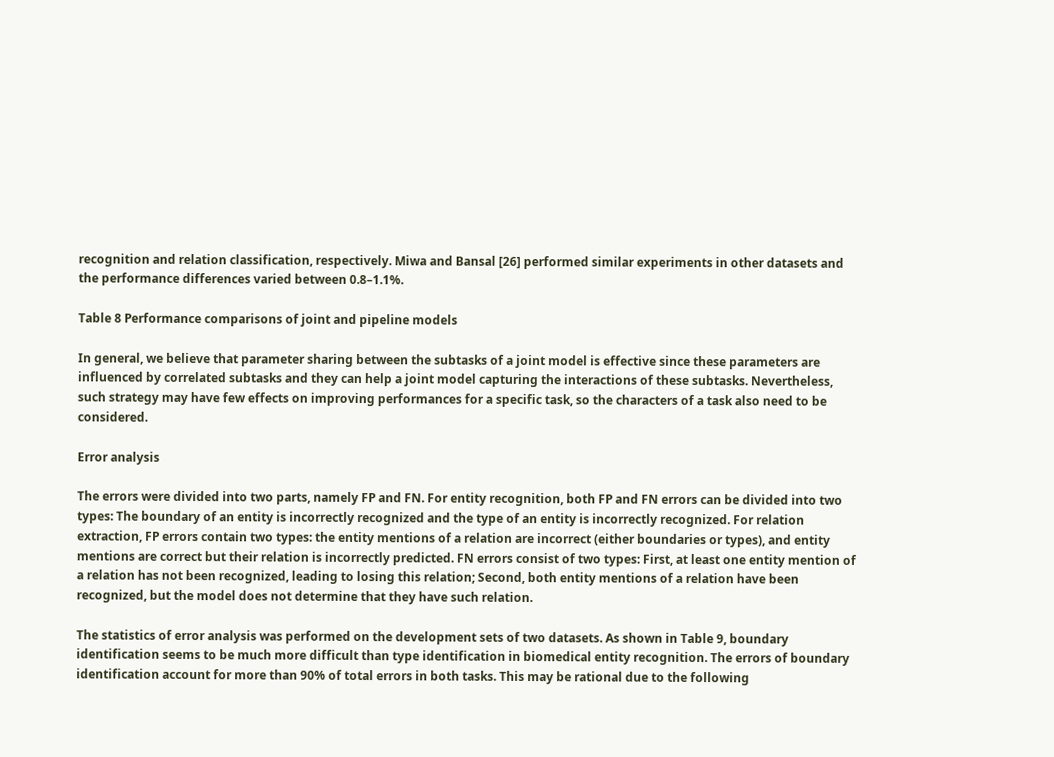recognition and relation classification, respectively. Miwa and Bansal [26] performed similar experiments in other datasets and the performance differences varied between 0.8–1.1%.

Table 8 Performance comparisons of joint and pipeline models

In general, we believe that parameter sharing between the subtasks of a joint model is effective since these parameters are influenced by correlated subtasks and they can help a joint model capturing the interactions of these subtasks. Nevertheless, such strategy may have few effects on improving performances for a specific task, so the characters of a task also need to be considered.

Error analysis

The errors were divided into two parts, namely FP and FN. For entity recognition, both FP and FN errors can be divided into two types: The boundary of an entity is incorrectly recognized and the type of an entity is incorrectly recognized. For relation extraction, FP errors contain two types: the entity mentions of a relation are incorrect (either boundaries or types), and entity mentions are correct but their relation is incorrectly predicted. FN errors consist of two types: First, at least one entity mention of a relation has not been recognized, leading to losing this relation; Second, both entity mentions of a relation have been recognized, but the model does not determine that they have such relation.

The statistics of error analysis was performed on the development sets of two datasets. As shown in Table 9, boundary identification seems to be much more difficult than type identification in biomedical entity recognition. The errors of boundary identification account for more than 90% of total errors in both tasks. This may be rational due to the following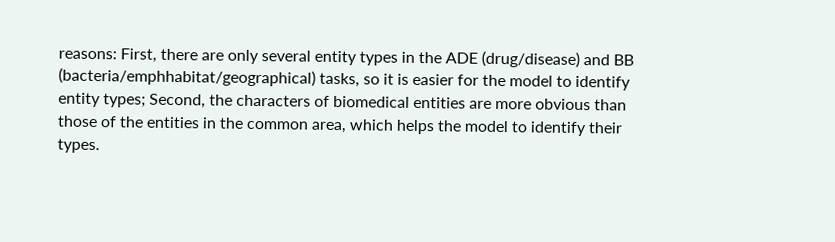reasons: First, there are only several entity types in the ADE (drug/disease) and BB (bacteria/emphhabitat/geographical) tasks, so it is easier for the model to identify entity types; Second, the characters of biomedical entities are more obvious than those of the entities in the common area, which helps the model to identify their types.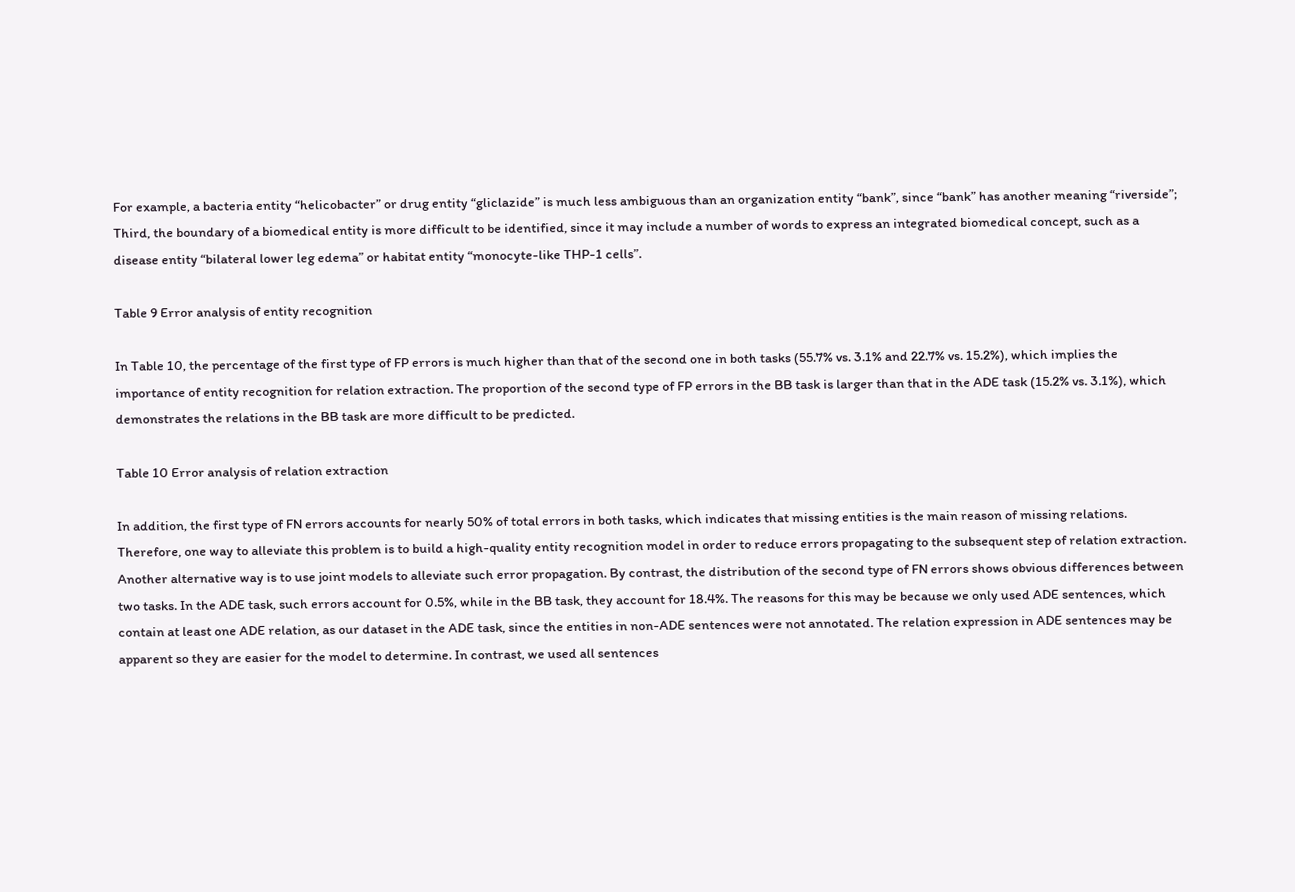For example, a bacteria entity “helicobacter” or drug entity “gliclazide” is much less ambiguous than an organization entity “bank”, since “bank” has another meaning “riverside”; Third, the boundary of a biomedical entity is more difficult to be identified, since it may include a number of words to express an integrated biomedical concept, such as a disease entity “bilateral lower leg edema” or habitat entity “monocyte-like THP-1 cells”.

Table 9 Error analysis of entity recognition

In Table 10, the percentage of the first type of FP errors is much higher than that of the second one in both tasks (55.7% vs. 3.1% and 22.7% vs. 15.2%), which implies the importance of entity recognition for relation extraction. The proportion of the second type of FP errors in the BB task is larger than that in the ADE task (15.2% vs. 3.1%), which demonstrates the relations in the BB task are more difficult to be predicted.

Table 10 Error analysis of relation extraction

In addition, the first type of FN errors accounts for nearly 50% of total errors in both tasks, which indicates that missing entities is the main reason of missing relations. Therefore, one way to alleviate this problem is to build a high-quality entity recognition model in order to reduce errors propagating to the subsequent step of relation extraction. Another alternative way is to use joint models to alleviate such error propagation. By contrast, the distribution of the second type of FN errors shows obvious differences between two tasks. In the ADE task, such errors account for 0.5%, while in the BB task, they account for 18.4%. The reasons for this may be because we only used ADE sentences, which contain at least one ADE relation, as our dataset in the ADE task, since the entities in non-ADE sentences were not annotated. The relation expression in ADE sentences may be apparent so they are easier for the model to determine. In contrast, we used all sentences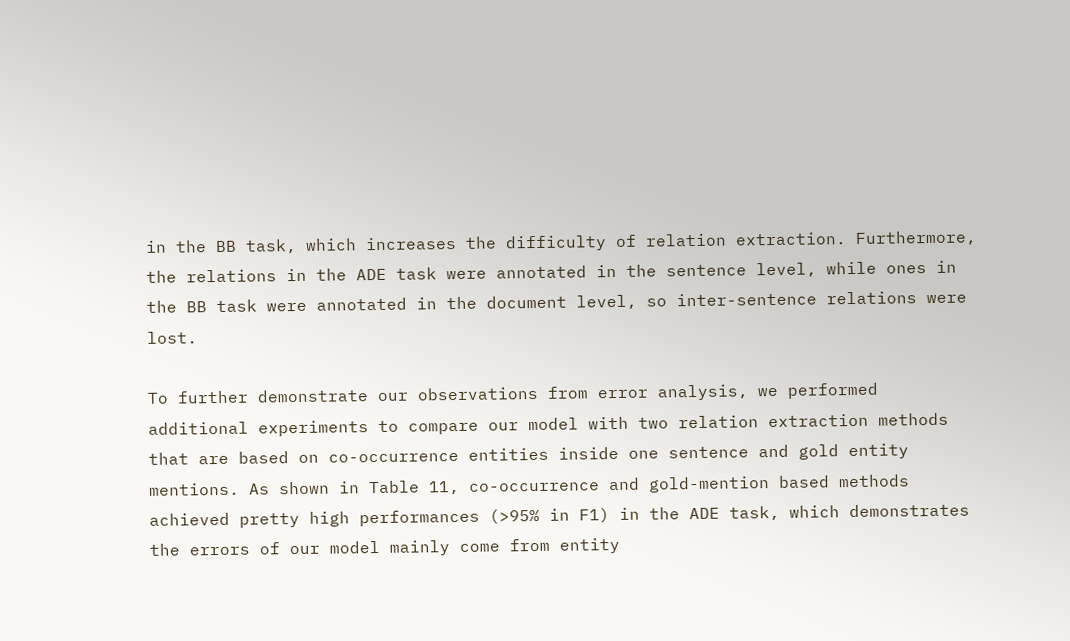in the BB task, which increases the difficulty of relation extraction. Furthermore, the relations in the ADE task were annotated in the sentence level, while ones in the BB task were annotated in the document level, so inter-sentence relations were lost.

To further demonstrate our observations from error analysis, we performed additional experiments to compare our model with two relation extraction methods that are based on co-occurrence entities inside one sentence and gold entity mentions. As shown in Table 11, co-occurrence and gold-mention based methods achieved pretty high performances (>95% in F1) in the ADE task, which demonstrates the errors of our model mainly come from entity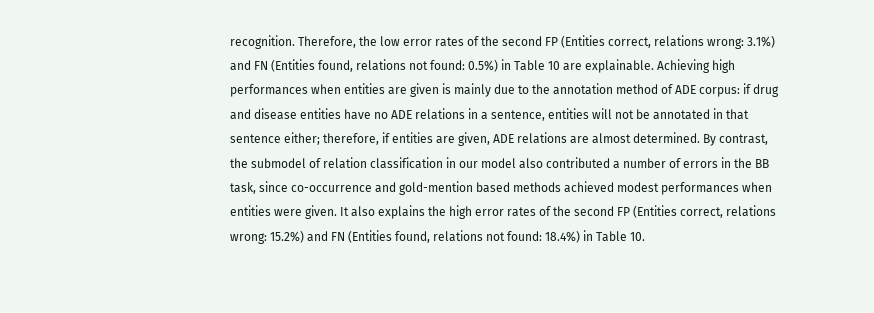recognition. Therefore, the low error rates of the second FP (Entities correct, relations wrong: 3.1%) and FN (Entities found, relations not found: 0.5%) in Table 10 are explainable. Achieving high performances when entities are given is mainly due to the annotation method of ADE corpus: if drug and disease entities have no ADE relations in a sentence, entities will not be annotated in that sentence either; therefore, if entities are given, ADE relations are almost determined. By contrast, the submodel of relation classification in our model also contributed a number of errors in the BB task, since co-occurrence and gold-mention based methods achieved modest performances when entities were given. It also explains the high error rates of the second FP (Entities correct, relations wrong: 15.2%) and FN (Entities found, relations not found: 18.4%) in Table 10.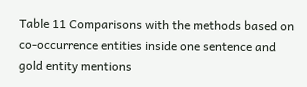Table 11 Comparisons with the methods based on co-occurrence entities inside one sentence and gold entity mentions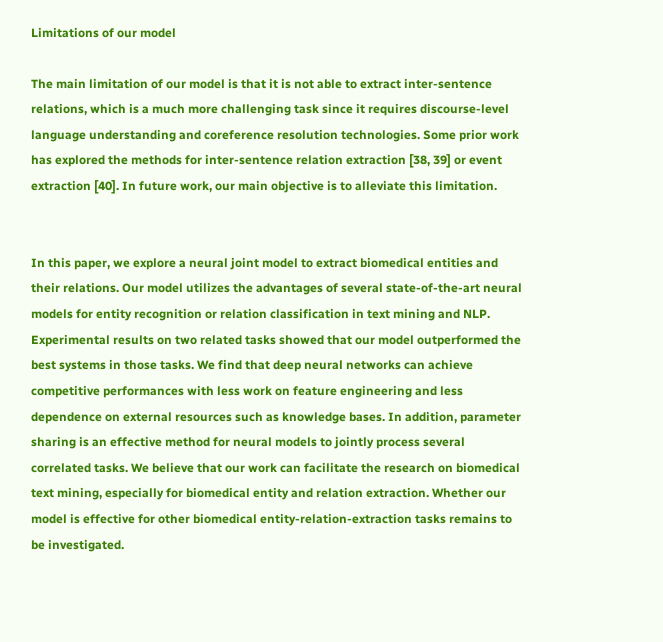Limitations of our model

The main limitation of our model is that it is not able to extract inter-sentence relations, which is a much more challenging task since it requires discourse-level language understanding and coreference resolution technologies. Some prior work has explored the methods for inter-sentence relation extraction [38, 39] or event extraction [40]. In future work, our main objective is to alleviate this limitation.


In this paper, we explore a neural joint model to extract biomedical entities and their relations. Our model utilizes the advantages of several state-of-the-art neural models for entity recognition or relation classification in text mining and NLP. Experimental results on two related tasks showed that our model outperformed the best systems in those tasks. We find that deep neural networks can achieve competitive performances with less work on feature engineering and less dependence on external resources such as knowledge bases. In addition, parameter sharing is an effective method for neural models to jointly process several correlated tasks. We believe that our work can facilitate the research on biomedical text mining, especially for biomedical entity and relation extraction. Whether our model is effective for other biomedical entity-relation-extraction tasks remains to be investigated.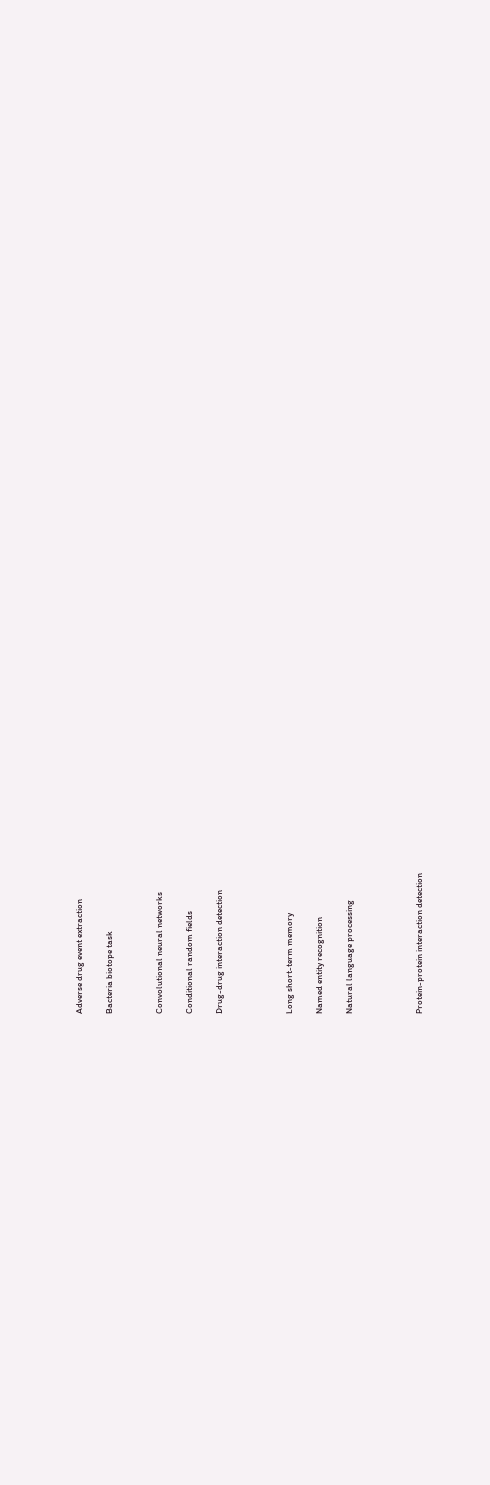Adverse drug event extraction


Bacteria biotope task




Convolutional neural networks


Conditional random fields


Drug-drug interaction detection






Long short-term memory


Named entity recognition


Natural language processing






Protein-protein interaction detection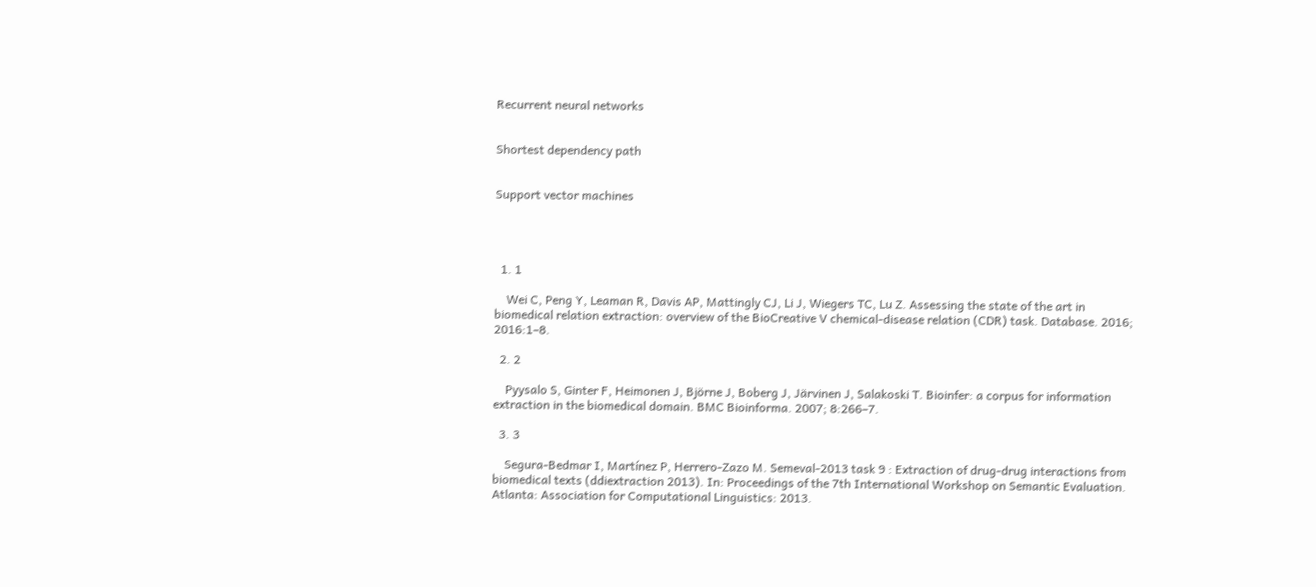Recurrent neural networks


Shortest dependency path


Support vector machines




  1. 1

    Wei C, Peng Y, Leaman R, Davis AP, Mattingly CJ, Li J, Wiegers TC, Lu Z. Assessing the state of the art in biomedical relation extraction: overview of the BioCreative V chemical-disease relation (CDR) task. Database. 2016; 2016:1–8.

  2. 2

    Pyysalo S, Ginter F, Heimonen J, Björne J, Boberg J, Järvinen J, Salakoski T. Bioinfer: a corpus for information extraction in the biomedical domain. BMC Bioinforma. 2007; 8:266–7.

  3. 3

    Segura-Bedmar I, Martínez P, Herrero-Zazo M. Semeval-2013 task 9 : Extraction of drug-drug interactions from biomedical texts (ddiextraction 2013). In: Proceedings of the 7th International Workshop on Semantic Evaluation. Atlanta: Association for Computational Linguistics: 2013.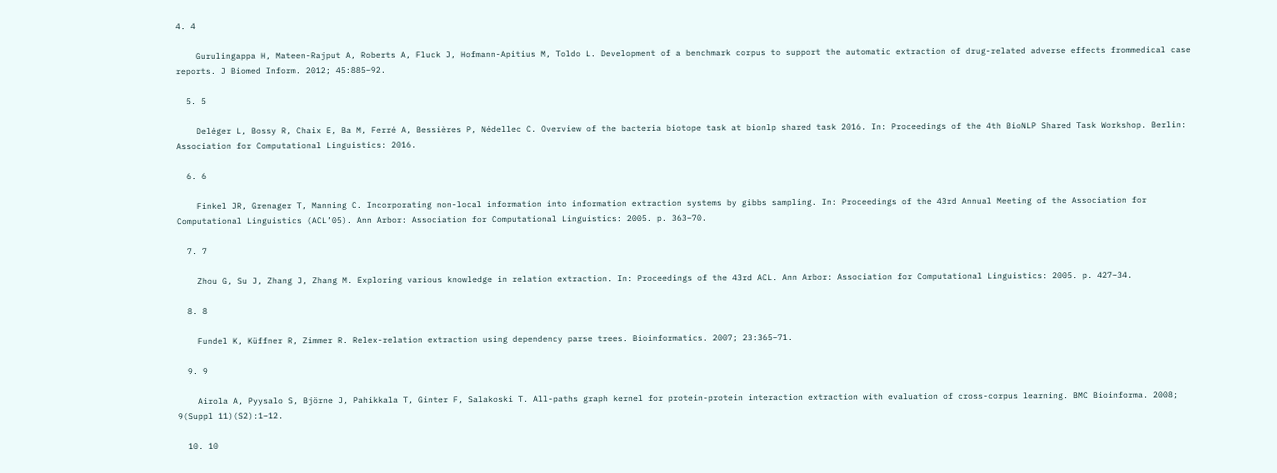4. 4

    Gurulingappa H, Mateen-Rajput A, Roberts A, Fluck J, Hofmann-Apitius M, Toldo L. Development of a benchmark corpus to support the automatic extraction of drug-related adverse effects frommedical case reports. J Biomed Inform. 2012; 45:885–92.

  5. 5

    Deléger L, Bossy R, Chaix E, Ba M, Ferré A, Bessières P, Nédellec C. Overview of the bacteria biotope task at bionlp shared task 2016. In: Proceedings of the 4th BioNLP Shared Task Workshop. Berlin: Association for Computational Linguistics: 2016.

  6. 6

    Finkel JR, Grenager T, Manning C. Incorporating non-local information into information extraction systems by gibbs sampling. In: Proceedings of the 43rd Annual Meeting of the Association for Computational Linguistics (ACL’05). Ann Arbor: Association for Computational Linguistics: 2005. p. 363–70.

  7. 7

    Zhou G, Su J, Zhang J, Zhang M. Exploring various knowledge in relation extraction. In: Proceedings of the 43rd ACL. Ann Arbor: Association for Computational Linguistics: 2005. p. 427–34.

  8. 8

    Fundel K, Küffner R, Zimmer R. Relex-relation extraction using dependency parse trees. Bioinformatics. 2007; 23:365–71.

  9. 9

    Airola A, Pyysalo S, Björne J, Pahikkala T, Ginter F, Salakoski T. All-paths graph kernel for protein-protein interaction extraction with evaluation of cross-corpus learning. BMC Bioinforma. 2008; 9(Suppl 11)(S2):1–12.

  10. 10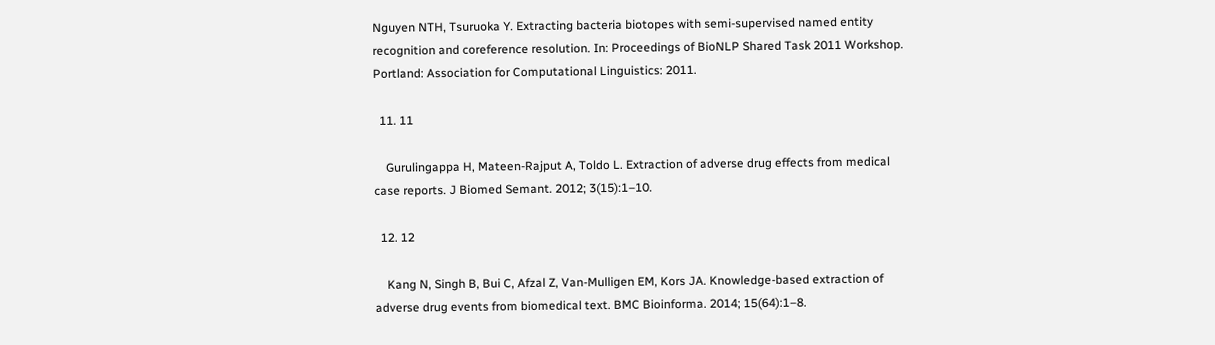Nguyen NTH, Tsuruoka Y. Extracting bacteria biotopes with semi-supervised named entity recognition and coreference resolution. In: Proceedings of BioNLP Shared Task 2011 Workshop. Portland: Association for Computational Linguistics: 2011.

  11. 11

    Gurulingappa H, Mateen-Rajput A, Toldo L. Extraction of adverse drug effects from medical case reports. J Biomed Semant. 2012; 3(15):1–10.

  12. 12

    Kang N, Singh B, Bui C, Afzal Z, Van-Mulligen EM, Kors JA. Knowledge-based extraction of adverse drug events from biomedical text. BMC Bioinforma. 2014; 15(64):1–8.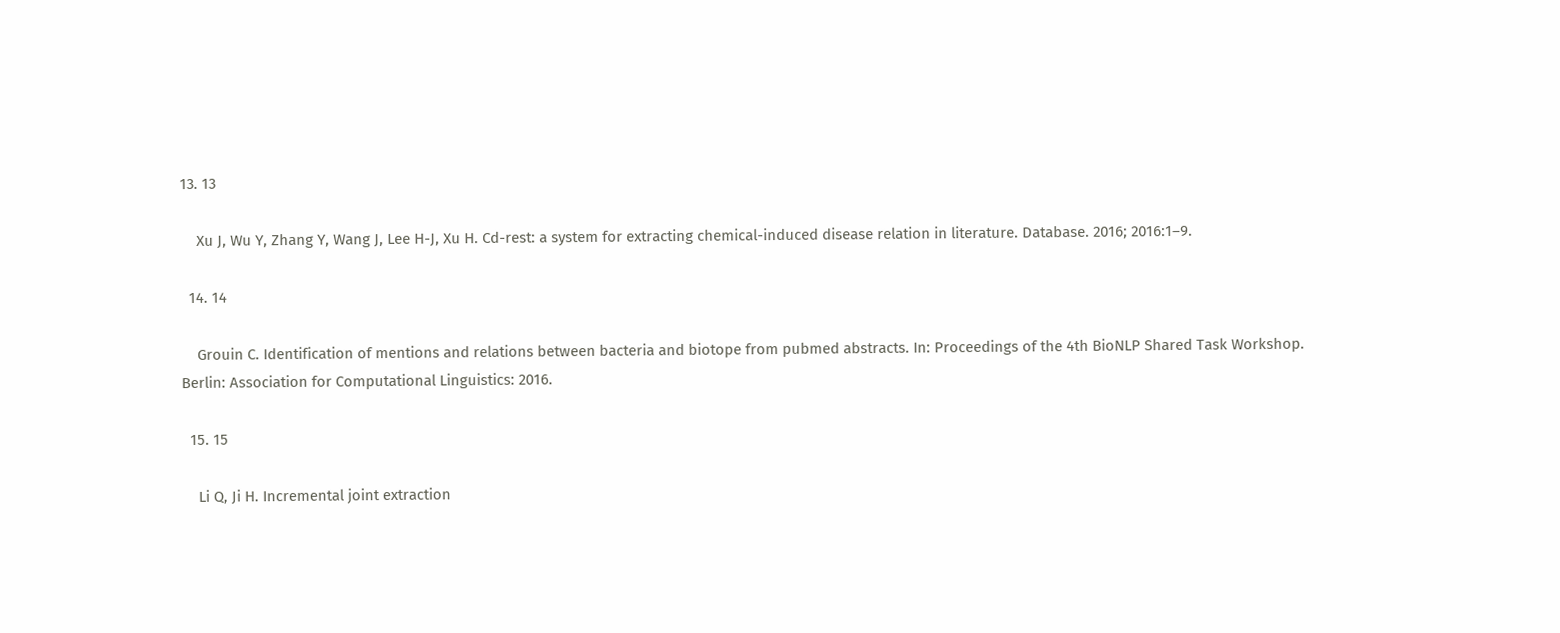13. 13

    Xu J, Wu Y, Zhang Y, Wang J, Lee H-J, Xu H. Cd-rest: a system for extracting chemical-induced disease relation in literature. Database. 2016; 2016:1–9.

  14. 14

    Grouin C. Identification of mentions and relations between bacteria and biotope from pubmed abstracts. In: Proceedings of the 4th BioNLP Shared Task Workshop. Berlin: Association for Computational Linguistics: 2016.

  15. 15

    Li Q, Ji H. Incremental joint extraction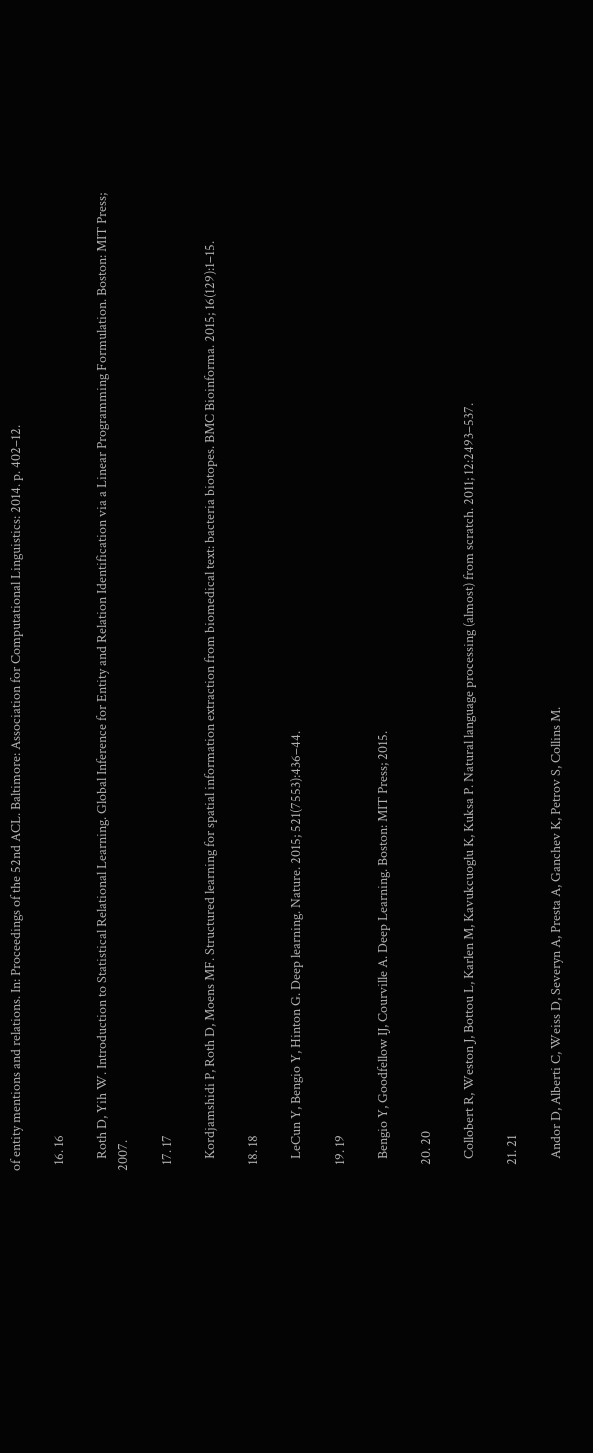of entity mentions and relations. In: Proceedings of the 52nd ACL. Baltimore: Association for Computational Linguistics: 2014. p. 402–12.

  16. 16

    Roth D, Yih W. Introduction to Statistical Relational Learning. Global Inference for Entity and Relation Identification via a Linear Programming Formulation. Boston: MIT Press; 2007.

  17. 17

    Kordjamshidi P, Roth D, Moens MF. Structured learning for spatial information extraction from biomedical text: bacteria biotopes. BMC Bioinforma. 2015; 16(129):1–15.

  18. 18

    LeCun Y, Bengio Y, Hinton G. Deep learning. Nature. 2015; 521(7553):436–44.

  19. 19

    Bengio Y, Goodfellow IJ, Courville A. Deep Learning. Boston: MIT Press; 2015.

  20. 20

    Collobert R, Weston J, Bottou L, Karlen M, Kavukcuoglu K, Kuksa P. Natural language processing (almost) from scratch. 2011; 12:2493–537.

  21. 21

    Andor D, Alberti C, Weiss D, Severyn A, Presta A, Ganchev K, Petrov S, Collins M.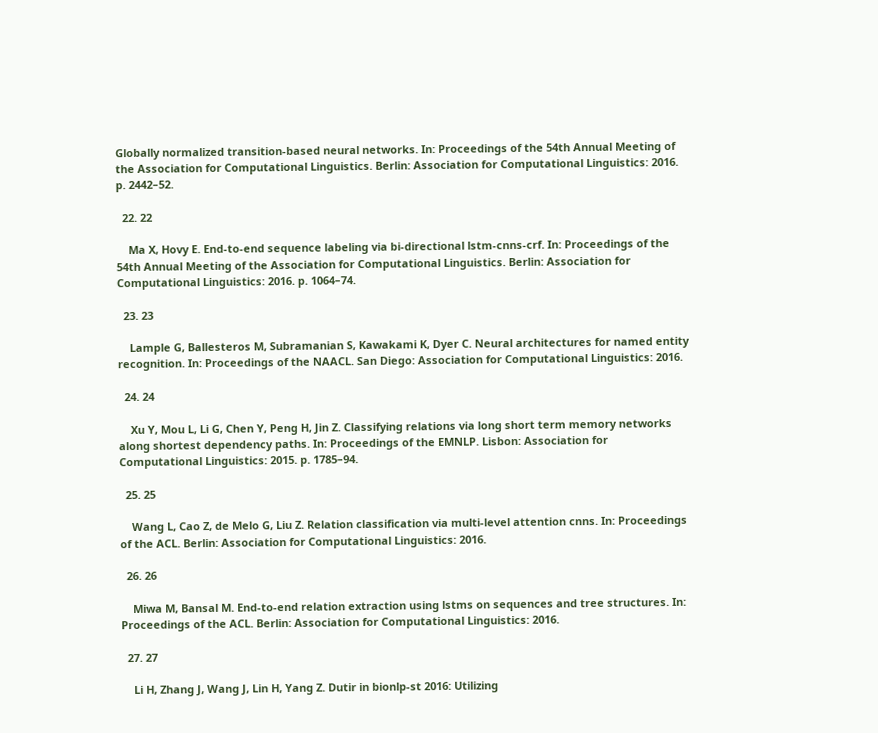Globally normalized transition-based neural networks. In: Proceedings of the 54th Annual Meeting of the Association for Computational Linguistics. Berlin: Association for Computational Linguistics: 2016. p. 2442–52.

  22. 22

    Ma X, Hovy E. End-to-end sequence labeling via bi-directional lstm-cnns-crf. In: Proceedings of the 54th Annual Meeting of the Association for Computational Linguistics. Berlin: Association for Computational Linguistics: 2016. p. 1064–74.

  23. 23

    Lample G, Ballesteros M, Subramanian S, Kawakami K, Dyer C. Neural architectures for named entity recognition. In: Proceedings of the NAACL. San Diego: Association for Computational Linguistics: 2016.

  24. 24

    Xu Y, Mou L, Li G, Chen Y, Peng H, Jin Z. Classifying relations via long short term memory networks along shortest dependency paths. In: Proceedings of the EMNLP. Lisbon: Association for Computational Linguistics: 2015. p. 1785–94.

  25. 25

    Wang L, Cao Z, de Melo G, Liu Z. Relation classification via multi-level attention cnns. In: Proceedings of the ACL. Berlin: Association for Computational Linguistics: 2016.

  26. 26

    Miwa M, Bansal M. End-to-end relation extraction using lstms on sequences and tree structures. In: Proceedings of the ACL. Berlin: Association for Computational Linguistics: 2016.

  27. 27

    Li H, Zhang J, Wang J, Lin H, Yang Z. Dutir in bionlp-st 2016: Utilizing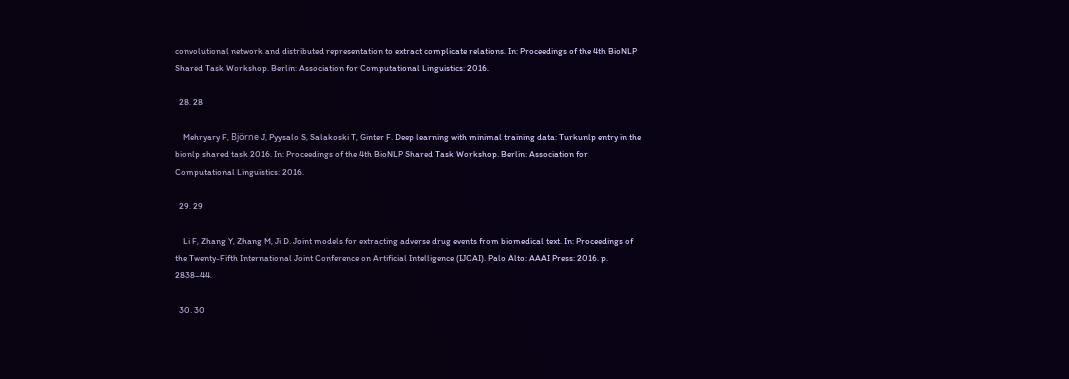convolutional network and distributed representation to extract complicate relations. In: Proceedings of the 4th BioNLP Shared Task Workshop. Berlin: Association for Computational Linguistics: 2016.

  28. 28

    Mehryary F, Björne J, Pyysalo S, Salakoski T, Ginter F. Deep learning with minimal training data: Turkunlp entry in the bionlp shared task 2016. In: Proceedings of the 4th BioNLP Shared Task Workshop. Berlin: Association for Computational Linguistics: 2016.

  29. 29

    Li F, Zhang Y, Zhang M, Ji D. Joint models for extracting adverse drug events from biomedical text. In: Proceedings of the Twenty-Fifth International Joint Conference on Artificial Intelligence (IJCAI). Palo Alto: AAAI Press: 2016. p. 2838–44.

  30. 30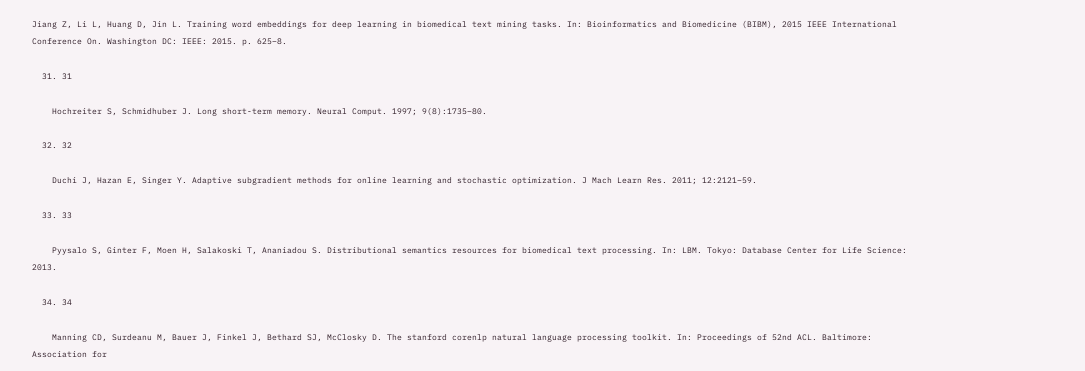Jiang Z, Li L, Huang D, Jin L. Training word embeddings for deep learning in biomedical text mining tasks. In: Bioinformatics and Biomedicine (BIBM), 2015 IEEE International Conference On. Washington DC: IEEE: 2015. p. 625–8.

  31. 31

    Hochreiter S, Schmidhuber J. Long short-term memory. Neural Comput. 1997; 9(8):1735–80.

  32. 32

    Duchi J, Hazan E, Singer Y. Adaptive subgradient methods for online learning and stochastic optimization. J Mach Learn Res. 2011; 12:2121–59.

  33. 33

    Pyysalo S, Ginter F, Moen H, Salakoski T, Ananiadou S. Distributional semantics resources for biomedical text processing. In: LBM. Tokyo: Database Center for Life Science: 2013.

  34. 34

    Manning CD, Surdeanu M, Bauer J, Finkel J, Bethard SJ, McClosky D. The stanford corenlp natural language processing toolkit. In: Proceedings of 52nd ACL. Baltimore: Association for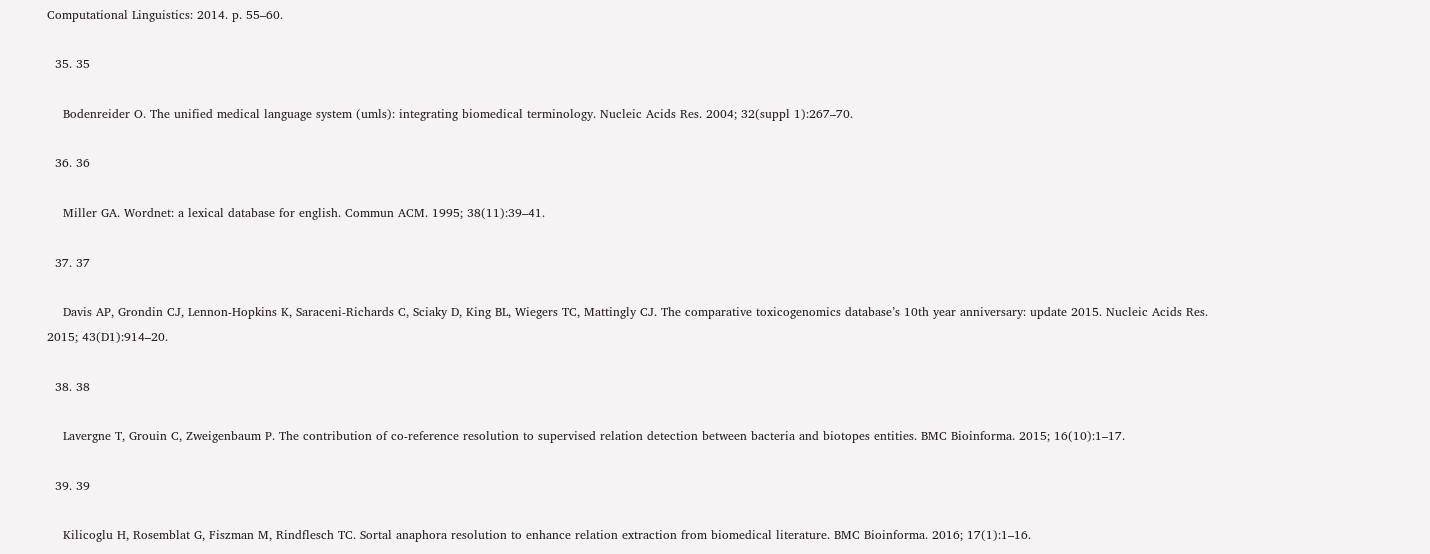Computational Linguistics: 2014. p. 55–60.

  35. 35

    Bodenreider O. The unified medical language system (umls): integrating biomedical terminology. Nucleic Acids Res. 2004; 32(suppl 1):267–70.

  36. 36

    Miller GA. Wordnet: a lexical database for english. Commun ACM. 1995; 38(11):39–41.

  37. 37

    Davis AP, Grondin CJ, Lennon-Hopkins K, Saraceni-Richards C, Sciaky D, King BL, Wiegers TC, Mattingly CJ. The comparative toxicogenomics database’s 10th year anniversary: update 2015. Nucleic Acids Res. 2015; 43(D1):914–20.

  38. 38

    Lavergne T, Grouin C, Zweigenbaum P. The contribution of co-reference resolution to supervised relation detection between bacteria and biotopes entities. BMC Bioinforma. 2015; 16(10):1–17.

  39. 39

    Kilicoglu H, Rosemblat G, Fiszman M, Rindflesch TC. Sortal anaphora resolution to enhance relation extraction from biomedical literature. BMC Bioinforma. 2016; 17(1):1–16.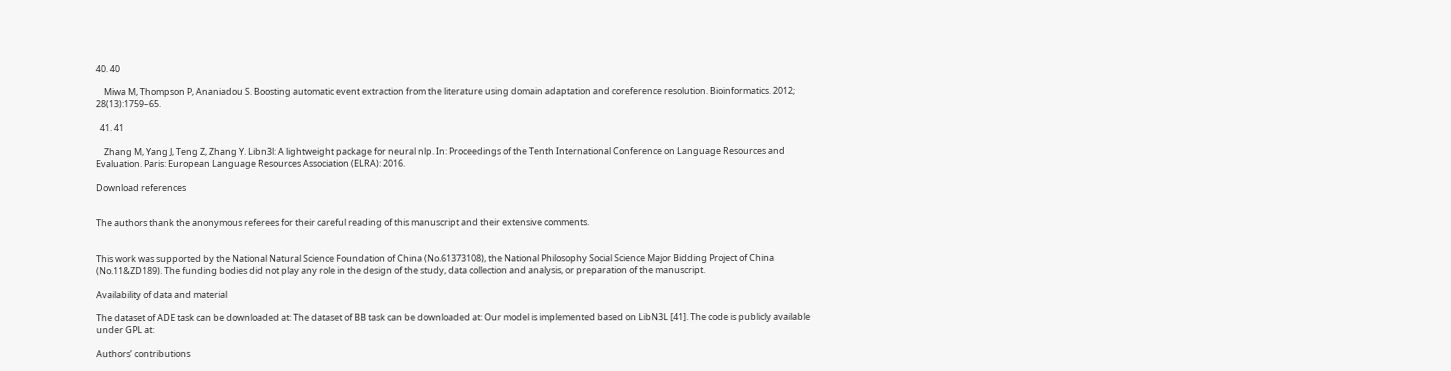40. 40

    Miwa M, Thompson P, Ananiadou S. Boosting automatic event extraction from the literature using domain adaptation and coreference resolution. Bioinformatics. 2012; 28(13):1759–65.

  41. 41

    Zhang M, Yang J, Teng Z, Zhang Y. Libn3l: A lightweight package for neural nlp. In: Proceedings of the Tenth International Conference on Language Resources and Evaluation. Paris: European Language Resources Association (ELRA): 2016.

Download references


The authors thank the anonymous referees for their careful reading of this manuscript and their extensive comments.


This work was supported by the National Natural Science Foundation of China (No.61373108), the National Philosophy Social Science Major Bidding Project of China (No.11&ZD189). The funding bodies did not play any role in the design of the study, data collection and analysis, or preparation of the manuscript.

Availability of data and material

The dataset of ADE task can be downloaded at: The dataset of BB task can be downloaded at: Our model is implemented based on LibN3L [41]. The code is publicly available under GPL at:

Authors’ contributions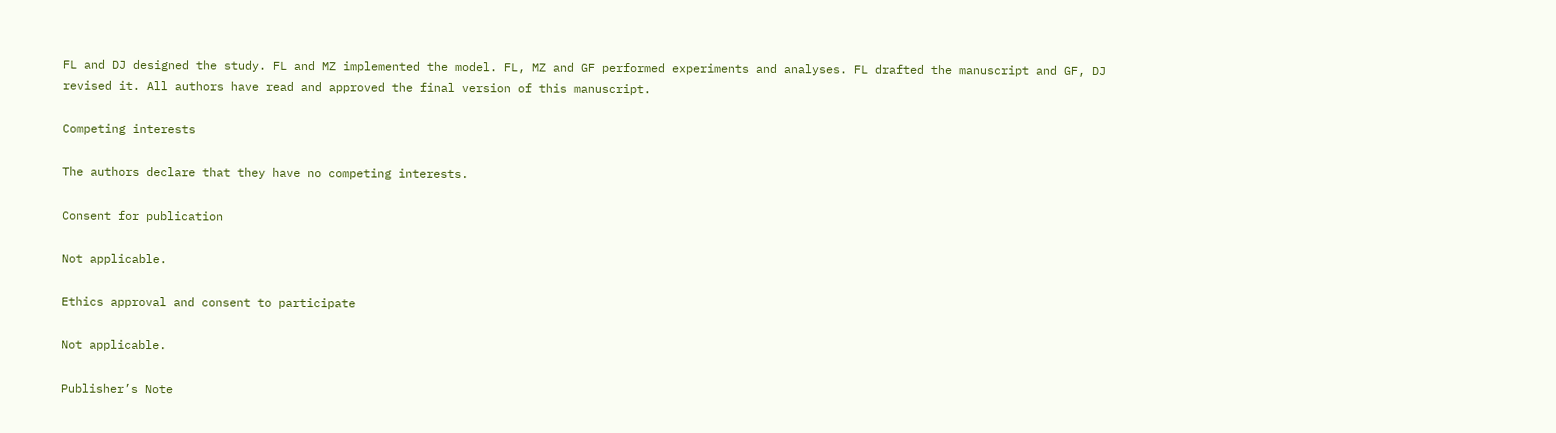FL and DJ designed the study. FL and MZ implemented the model. FL, MZ and GF performed experiments and analyses. FL drafted the manuscript and GF, DJ revised it. All authors have read and approved the final version of this manuscript.

Competing interests

The authors declare that they have no competing interests.

Consent for publication

Not applicable.

Ethics approval and consent to participate

Not applicable.

Publisher’s Note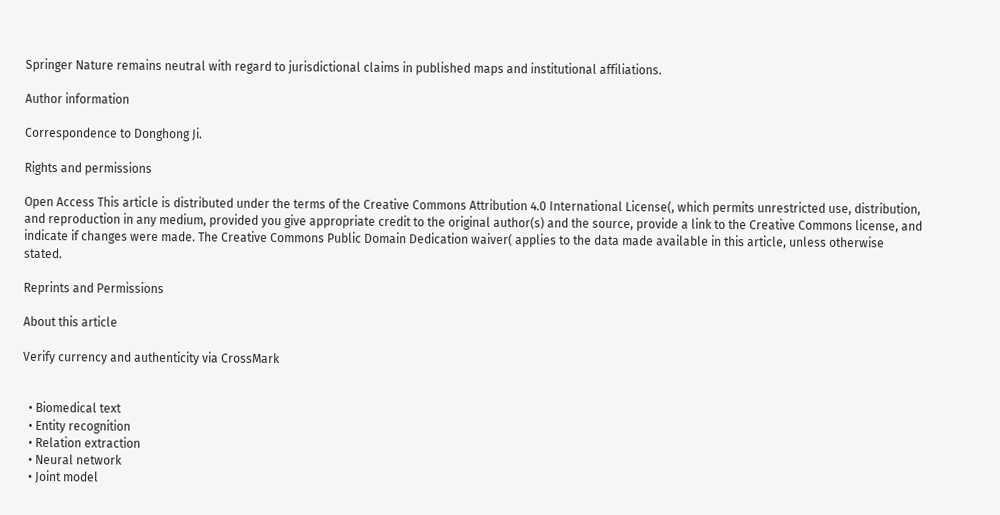Springer Nature remains neutral with regard to jurisdictional claims in published maps and institutional affiliations.

Author information

Correspondence to Donghong Ji.

Rights and permissions

Open Access This article is distributed under the terms of the Creative Commons Attribution 4.0 International License(, which permits unrestricted use, distribution, and reproduction in any medium, provided you give appropriate credit to the original author(s) and the source, provide a link to the Creative Commons license, and indicate if changes were made. The Creative Commons Public Domain Dedication waiver( applies to the data made available in this article, unless otherwise stated.

Reprints and Permissions

About this article

Verify currency and authenticity via CrossMark


  • Biomedical text
  • Entity recognition
  • Relation extraction
  • Neural network
  • Joint model